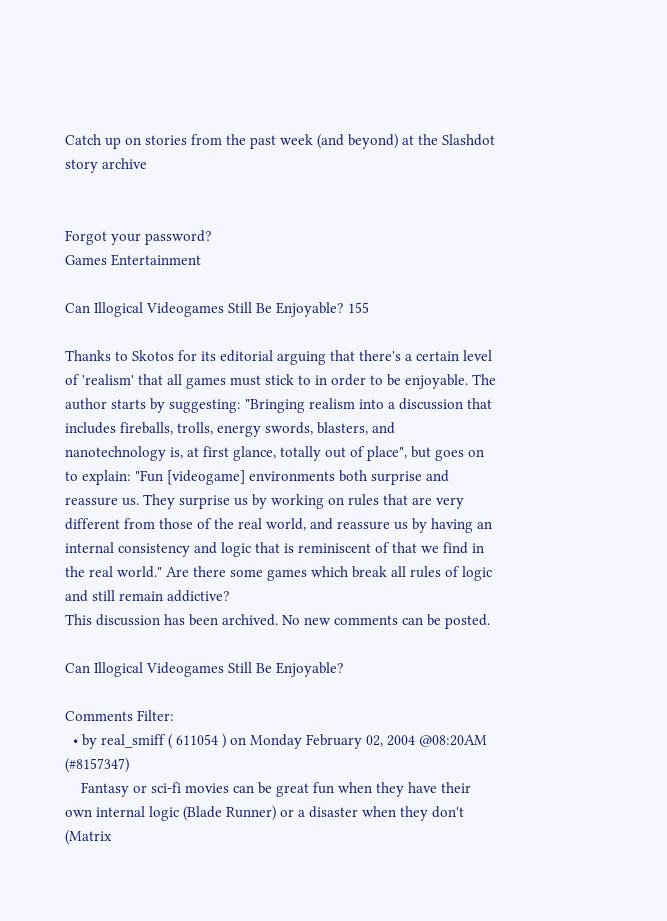Catch up on stories from the past week (and beyond) at the Slashdot story archive


Forgot your password?
Games Entertainment

Can Illogical Videogames Still Be Enjoyable? 155

Thanks to Skotos for its editorial arguing that there's a certain level of 'realism' that all games must stick to in order to be enjoyable. The author starts by suggesting: "Bringing realism into a discussion that includes fireballs, trolls, energy swords, blasters, and nanotechnology is, at first glance, totally out of place", but goes on to explain: "Fun [videogame] environments both surprise and reassure us. They surprise us by working on rules that are very different from those of the real world, and reassure us by having an internal consistency and logic that is reminiscent of that we find in the real world." Are there some games which break all rules of logic and still remain addictive?
This discussion has been archived. No new comments can be posted.

Can Illogical Videogames Still Be Enjoyable?

Comments Filter:
  • by real_smiff ( 611054 ) on Monday February 02, 2004 @08:20AM (#8157347)
    Fantasy or sci-fi movies can be great fun when they have their own internal logic (Blade Runner) or a disaster when they don't (Matrix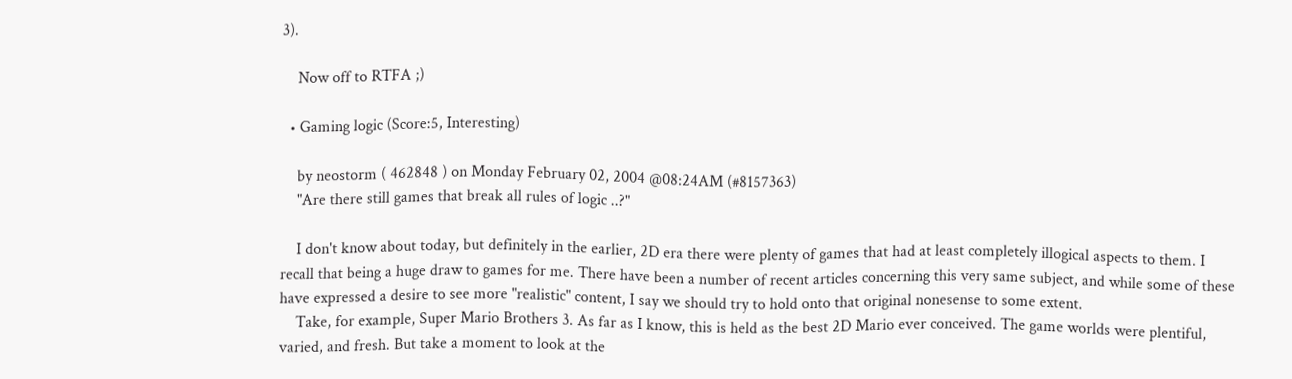3).

    Now off to RTFA ;)

  • Gaming logic (Score:5, Interesting)

    by neostorm ( 462848 ) on Monday February 02, 2004 @08:24AM (#8157363)
    "Are there still games that break all rules of logic ..?"

    I don't know about today, but definitely in the earlier, 2D era there were plenty of games that had at least completely illogical aspects to them. I recall that being a huge draw to games for me. There have been a number of recent articles concerning this very same subject, and while some of these have expressed a desire to see more "realistic" content, I say we should try to hold onto that original nonesense to some extent.
    Take, for example, Super Mario Brothers 3. As far as I know, this is held as the best 2D Mario ever conceived. The game worlds were plentiful, varied, and fresh. But take a moment to look at the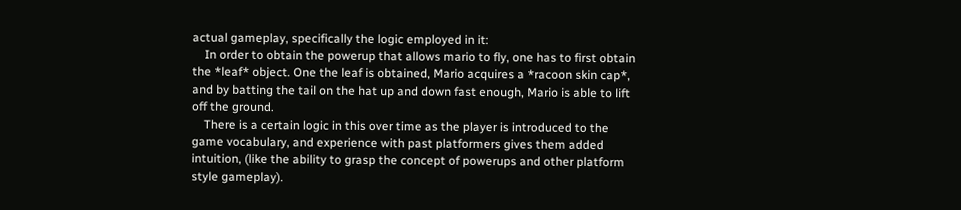actual gameplay, specifically the logic employed in it:
    In order to obtain the powerup that allows mario to fly, one has to first obtain the *leaf* object. One the leaf is obtained, Mario acquires a *racoon skin cap*, and by batting the tail on the hat up and down fast enough, Mario is able to lift off the ground.
    There is a certain logic in this over time as the player is introduced to the game vocabulary, and experience with past platformers gives them added intuition, (like the ability to grasp the concept of powerups and other platform style gameplay).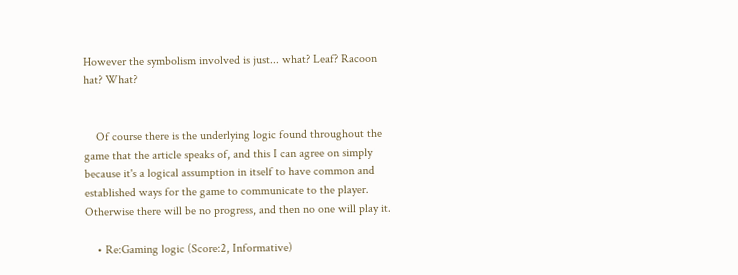However the symbolism involved is just... what? Leaf? Racoon hat? What?


    Of course there is the underlying logic found throughout the game that the article speaks of, and this I can agree on simply because it's a logical assumption in itself to have common and established ways for the game to communicate to the player. Otherwise there will be no progress, and then no one will play it.

    • Re:Gaming logic (Score:2, Informative)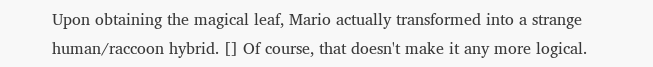Upon obtaining the magical leaf, Mario actually transformed into a strange human/raccoon hybrid. [] Of course, that doesn't make it any more logical.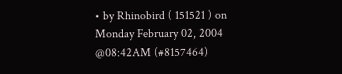• by Rhinobird ( 151521 ) on Monday February 02, 2004 @08:42AM (#8157464)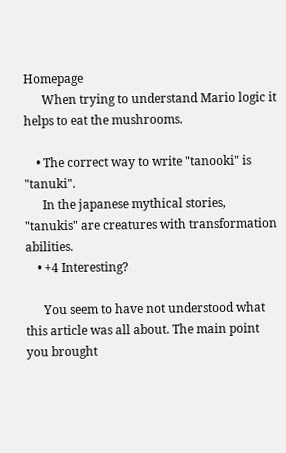Homepage
      When trying to understand Mario logic it helps to eat the mushrooms.

    • The correct way to write "tanooki" is "tanuki".
      In the japanese mythical stories, "tanukis" are creatures with transformation abilities.
    • +4 Interesting?

      You seem to have not understood what this article was all about. The main point you brought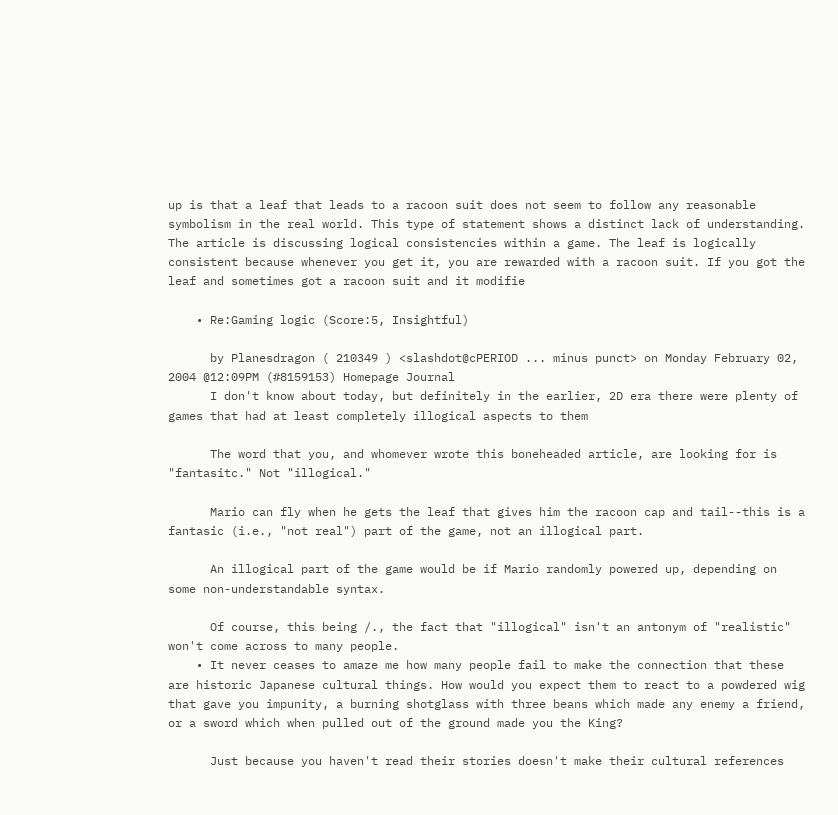up is that a leaf that leads to a racoon suit does not seem to follow any reasonable symbolism in the real world. This type of statement shows a distinct lack of understanding. The article is discussing logical consistencies within a game. The leaf is logically consistent because whenever you get it, you are rewarded with a racoon suit. If you got the leaf and sometimes got a racoon suit and it modifie

    • Re:Gaming logic (Score:5, Insightful)

      by Planesdragon ( 210349 ) <slashdot@cPERIOD ... minus punct> on Monday February 02, 2004 @12:09PM (#8159153) Homepage Journal
      I don't know about today, but definitely in the earlier, 2D era there were plenty of games that had at least completely illogical aspects to them

      The word that you, and whomever wrote this boneheaded article, are looking for is "fantasitc." Not "illogical."

      Mario can fly when he gets the leaf that gives him the racoon cap and tail--this is a fantasic (i.e., "not real") part of the game, not an illogical part.

      An illogical part of the game would be if Mario randomly powered up, depending on some non-understandable syntax.

      Of course, this being /., the fact that "illogical" isn't an antonym of "realistic" won't come across to many people.
    • It never ceases to amaze me how many people fail to make the connection that these are historic Japanese cultural things. How would you expect them to react to a powdered wig that gave you impunity, a burning shotglass with three beans which made any enemy a friend, or a sword which when pulled out of the ground made you the King?

      Just because you haven't read their stories doesn't make their cultural references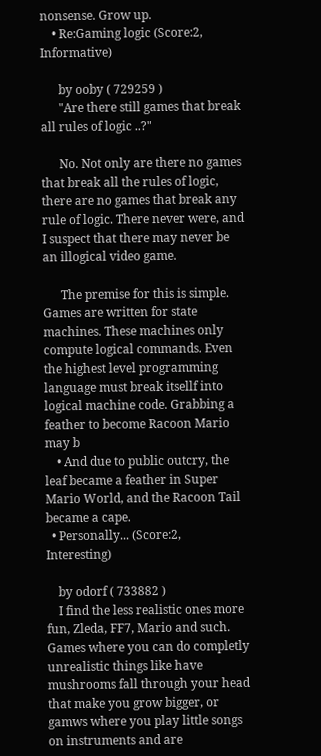nonsense. Grow up.
    • Re:Gaming logic (Score:2, Informative)

      by ooby ( 729259 )
      "Are there still games that break all rules of logic ..?"

      No. Not only are there no games that break all the rules of logic, there are no games that break any rule of logic. There never were, and I suspect that there may never be an illogical video game.

      The premise for this is simple. Games are written for state machines. These machines only compute logical commands. Even the highest level programming language must break itsellf into logical machine code. Grabbing a feather to become Racoon Mario may b
    • And due to public outcry, the leaf became a feather in Super Mario World, and the Racoon Tail became a cape.
  • Personally... (Score:2, Interesting)

    by odorf ( 733882 )
    I find the less realistic ones more fun, Zleda, FF7, Mario and such. Games where you can do completly unrealistic things like have mushrooms fall through your head that make you grow bigger, or gamws where you play little songs on instruments and are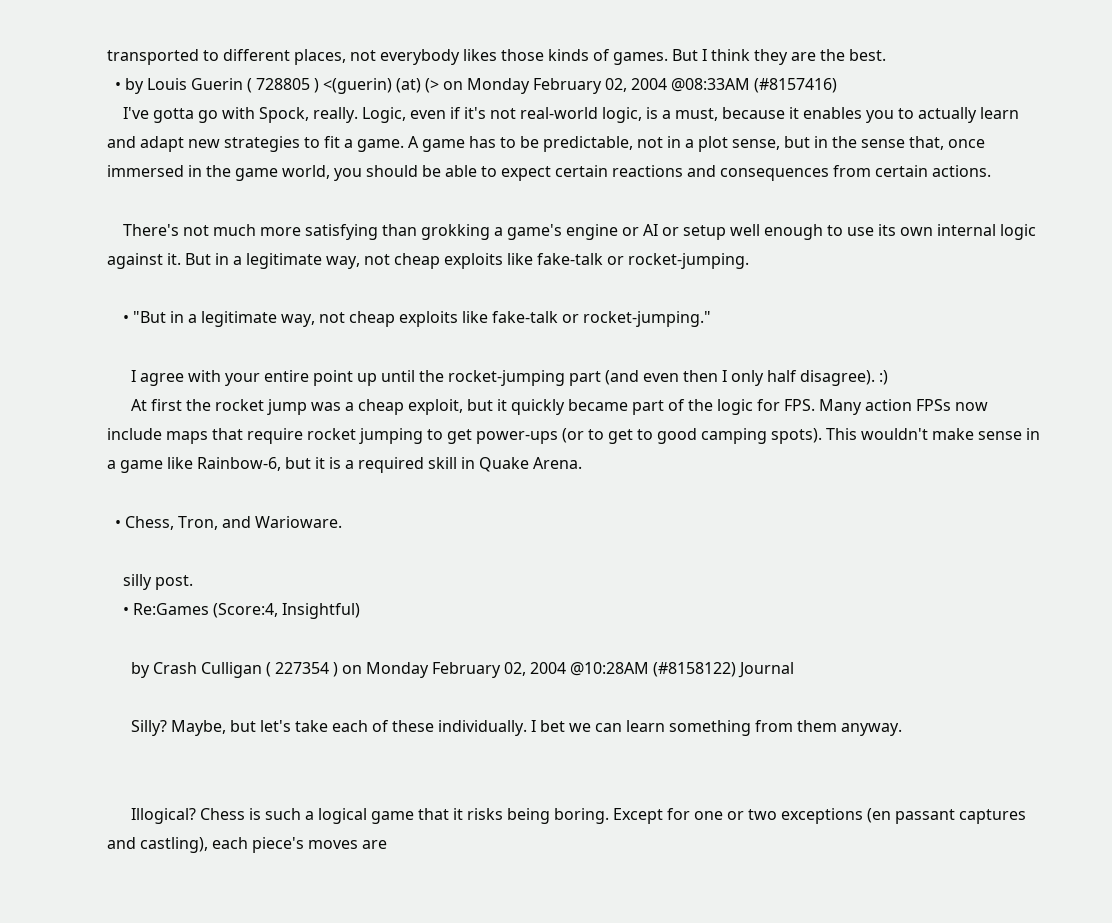transported to different places, not everybody likes those kinds of games. But I think they are the best.
  • by Louis Guerin ( 728805 ) <(guerin) (at) (> on Monday February 02, 2004 @08:33AM (#8157416)
    I've gotta go with Spock, really. Logic, even if it's not real-world logic, is a must, because it enables you to actually learn and adapt new strategies to fit a game. A game has to be predictable, not in a plot sense, but in the sense that, once immersed in the game world, you should be able to expect certain reactions and consequences from certain actions.

    There's not much more satisfying than grokking a game's engine or AI or setup well enough to use its own internal logic against it. But in a legitimate way, not cheap exploits like fake-talk or rocket-jumping.

    • "But in a legitimate way, not cheap exploits like fake-talk or rocket-jumping."

      I agree with your entire point up until the rocket-jumping part (and even then I only half disagree). :)
      At first the rocket jump was a cheap exploit, but it quickly became part of the logic for FPS. Many action FPSs now include maps that require rocket jumping to get power-ups (or to get to good camping spots). This wouldn't make sense in a game like Rainbow-6, but it is a required skill in Quake Arena.

  • Chess, Tron, and Warioware.

    silly post.
    • Re:Games (Score:4, Insightful)

      by Crash Culligan ( 227354 ) on Monday February 02, 2004 @10:28AM (#8158122) Journal

      Silly? Maybe, but let's take each of these individually. I bet we can learn something from them anyway.


      Illogical? Chess is such a logical game that it risks being boring. Except for one or two exceptions (en passant captures and castling), each piece's moves are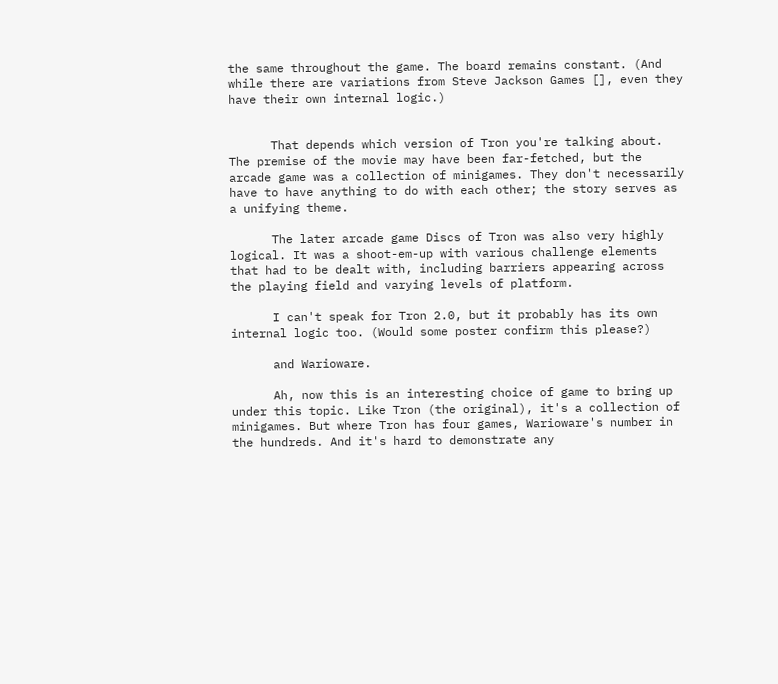the same throughout the game. The board remains constant. (And while there are variations from Steve Jackson Games [], even they have their own internal logic.)


      That depends which version of Tron you're talking about. The premise of the movie may have been far-fetched, but the arcade game was a collection of minigames. They don't necessarily have to have anything to do with each other; the story serves as a unifying theme.

      The later arcade game Discs of Tron was also very highly logical. It was a shoot-em-up with various challenge elements that had to be dealt with, including barriers appearing across the playing field and varying levels of platform.

      I can't speak for Tron 2.0, but it probably has its own internal logic too. (Would some poster confirm this please?)

      and Warioware.

      Ah, now this is an interesting choice of game to bring up under this topic. Like Tron (the original), it's a collection of minigames. But where Tron has four games, Warioware's number in the hundreds. And it's hard to demonstrate any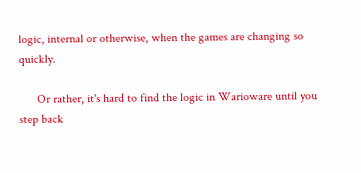logic, internal or otherwise, when the games are changing so quickly.

      Or rather, it's hard to find the logic in Warioware until you step back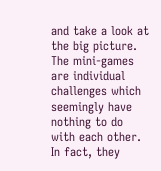and take a look at the big picture. The mini-games are individual challenges which seemingly have nothing to do with each other. In fact, they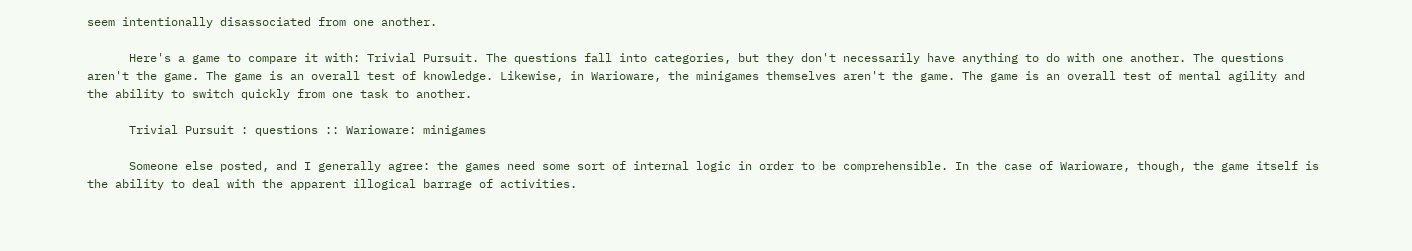seem intentionally disassociated from one another.

      Here's a game to compare it with: Trivial Pursuit. The questions fall into categories, but they don't necessarily have anything to do with one another. The questions aren't the game. The game is an overall test of knowledge. Likewise, in Warioware, the minigames themselves aren't the game. The game is an overall test of mental agility and the ability to switch quickly from one task to another.

      Trivial Pursuit : questions :: Warioware: minigames

      Someone else posted, and I generally agree: the games need some sort of internal logic in order to be comprehensible. In the case of Warioware, though, the game itself is the ability to deal with the apparent illogical barrage of activities.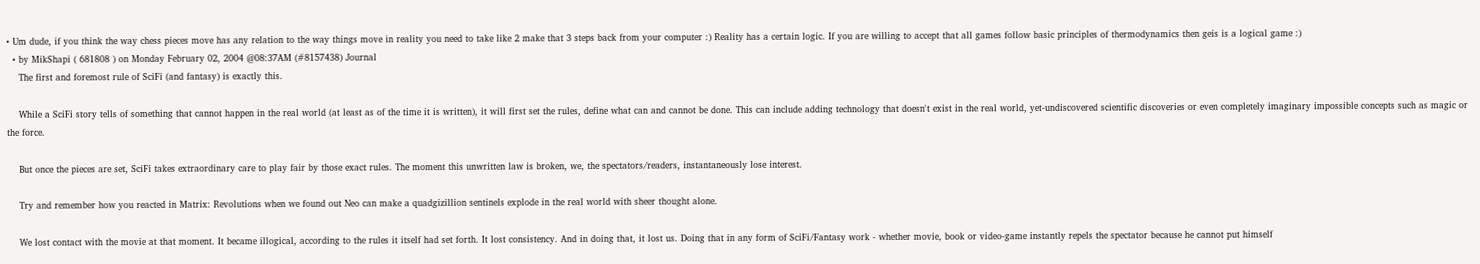• Um dude, if you think the way chess pieces move has any relation to the way things move in reality you need to take like 2 make that 3 steps back from your computer :) Reality has a certain logic. If you are willing to accept that all games follow basic principles of thermodynamics then geis is a logical game :)
  • by MikShapi ( 681808 ) on Monday February 02, 2004 @08:37AM (#8157438) Journal
    The first and foremost rule of SciFi (and fantasy) is exactly this.

    While a SciFi story tells of something that cannot happen in the real world (at least as of the time it is written), it will first set the rules, define what can and cannot be done. This can include adding technology that doesn't exist in the real world, yet-undiscovered scientific discoveries or even completely imaginary impossible concepts such as magic or the force.

    But once the pieces are set, SciFi takes extraordinary care to play fair by those exact rules. The moment this unwritten law is broken, we, the spectators/readers, instantaneously lose interest.

    Try and remember how you reacted in Matrix: Revolutions when we found out Neo can make a quadgizillion sentinels explode in the real world with sheer thought alone.

    We lost contact with the movie at that moment. It became illogical, according to the rules it itself had set forth. It lost consistency. And in doing that, it lost us. Doing that in any form of SciFi/Fantasy work - whether movie, book or video-game instantly repels the spectator because he cannot put himself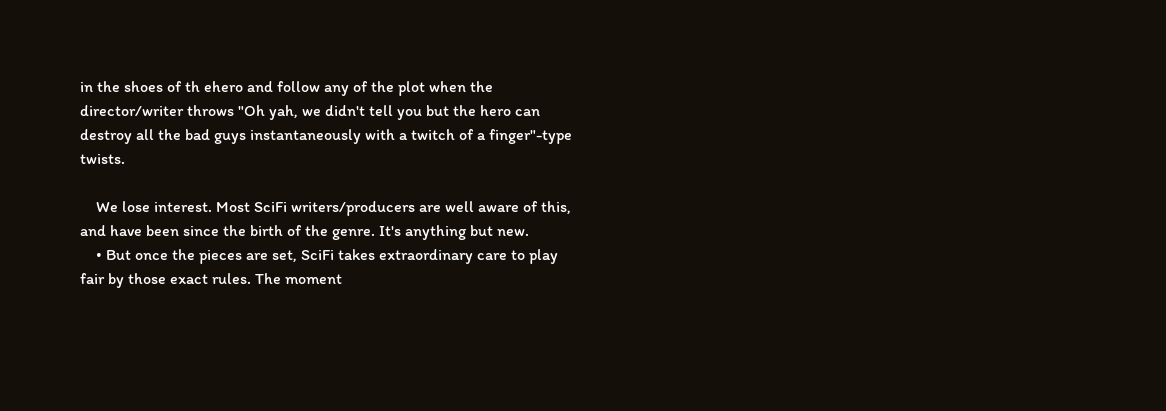in the shoes of th ehero and follow any of the plot when the director/writer throws "Oh yah, we didn't tell you but the hero can destroy all the bad guys instantaneously with a twitch of a finger"-type twists.

    We lose interest. Most SciFi writers/producers are well aware of this, and have been since the birth of the genre. It's anything but new.
    • But once the pieces are set, SciFi takes extraordinary care to play fair by those exact rules. The moment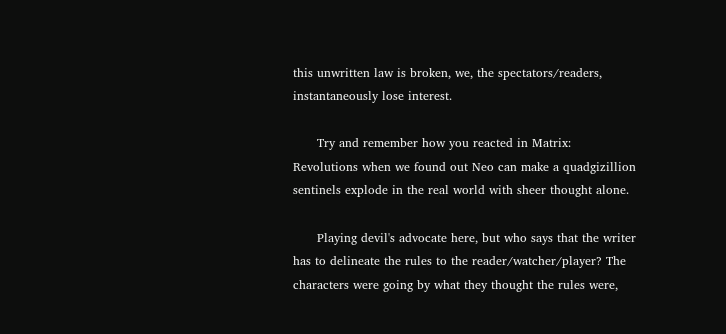this unwritten law is broken, we, the spectators/readers, instantaneously lose interest.

      Try and remember how you reacted in Matrix: Revolutions when we found out Neo can make a quadgizillion sentinels explode in the real world with sheer thought alone.

      Playing devil's advocate here, but who says that the writer has to delineate the rules to the reader/watcher/player? The characters were going by what they thought the rules were,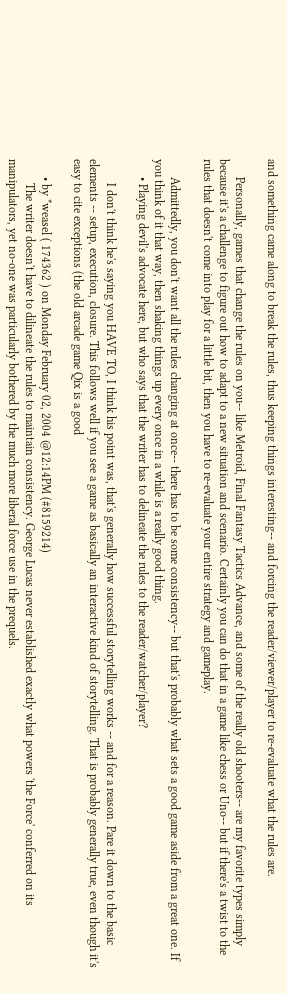and something came along to break the rules, thus keeping things interesting-- and forcing the reader/viewer/player to re-evaluate what the rules are.

      Personally, games that change the rules on you-- like Metroid, Final Fantasy Tactics Advance, and some of the really old shooters-- are my favorite types simply because it's a challenge to figure out how to adapt to a new situation and scenario. Certainly you can do that in a game like chess or Uno-- but if there's a twist to the rules that doesn't come into play for a little bit, then you have to re-evaluate your entire strategy and gameplay.

      Admittedly, you don't want all the rules changing at once-- there has to be some consistency-- but that's probably what sets a good game aside from a great one. If you think of it that way, then shaking things up every once in a while is a really good thing.
      • Playing devil's advocate here, but who says that the writer has to delineate the rules to the reader/watcher/player?

        I don't think he's saying you HAVE TO, I think his point was, that's generally how successful storytelling works -- and for a reason. Pare it down to the basic elements -- setup, execution, closure. This follows well if you see a game as basically an interactive kind of storytelling. That is probably generally true, even though it's easy to cite exceptions (the old arcade game Qix is a good

      • by *weasel ( 174362 ) on Monday February 02, 2004 @12:14PM (#8159214)
        The writer doesn't have to dilineate the rules to maintain consistency. George Lucas never established exactly what powers 'the Force' conferred on its manipulators, yet no-one was particularly bothered by the much more liberal force use in the prequels.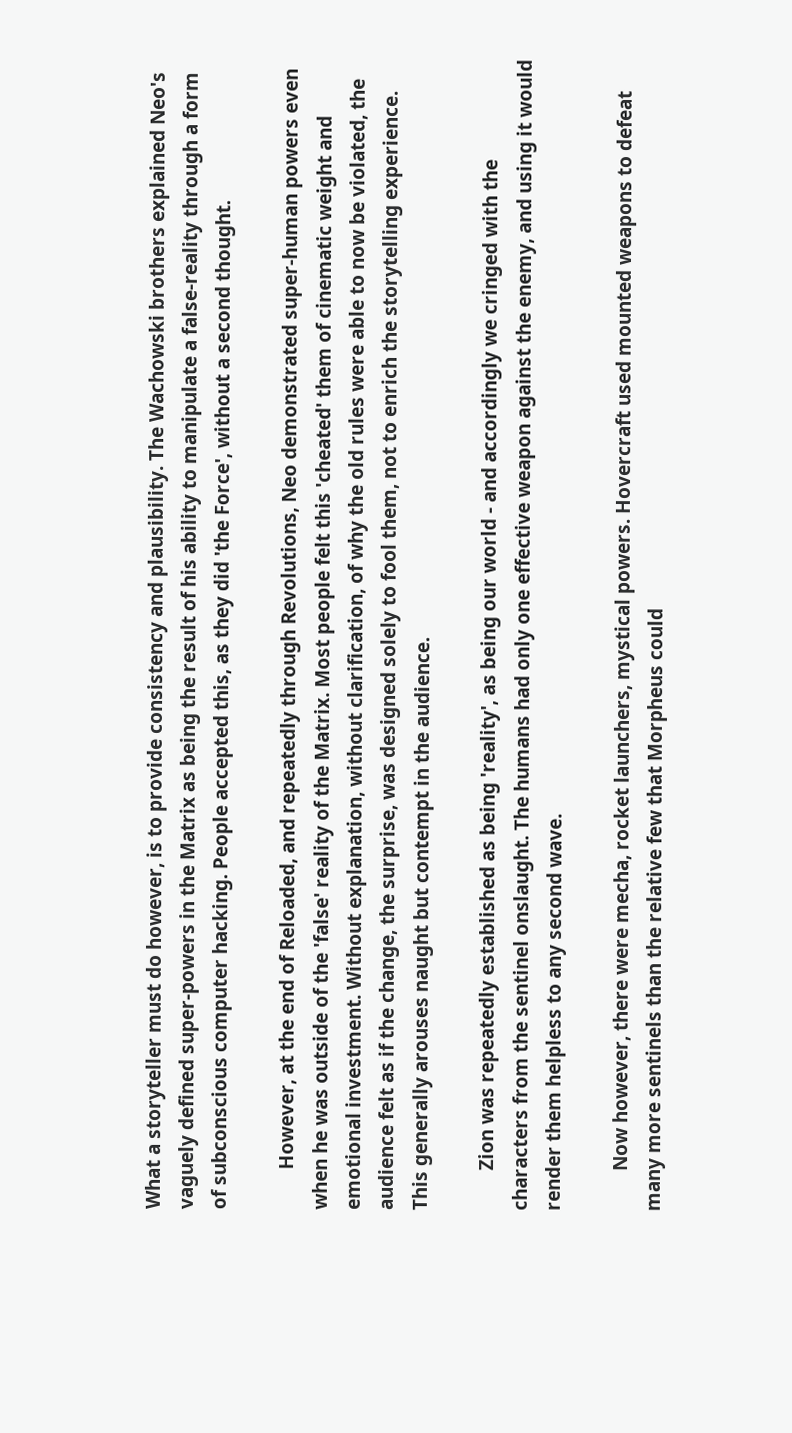What a storyteller must do however, is to provide consistency and plausibility. The Wachowski brothers explained Neo's vaguely defined super-powers in the Matrix as being the result of his ability to manipulate a false-reality through a form of subconscious computer hacking. People accepted this, as they did 'the Force', without a second thought.

        However, at the end of Reloaded, and repeatedly through Revolutions, Neo demonstrated super-human powers even when he was outside of the 'false' reality of the Matrix. Most people felt this 'cheated' them of cinematic weight and emotional investment. Without explanation, without clarification, of why the old rules were able to now be violated, the audience felt as if the change, the surprise, was designed solely to fool them, not to enrich the storytelling experience. This generally arouses naught but contempt in the audience.

        Zion was repeatedly established as being 'reality', as being our world - and accordingly we cringed with the characters from the sentinel onslaught. The humans had only one effective weapon against the enemy, and using it would render them helpless to any second wave.

        Now however, there were mecha, rocket launchers, mystical powers. Hovercraft used mounted weapons to defeat many more sentinels than the relative few that Morpheus could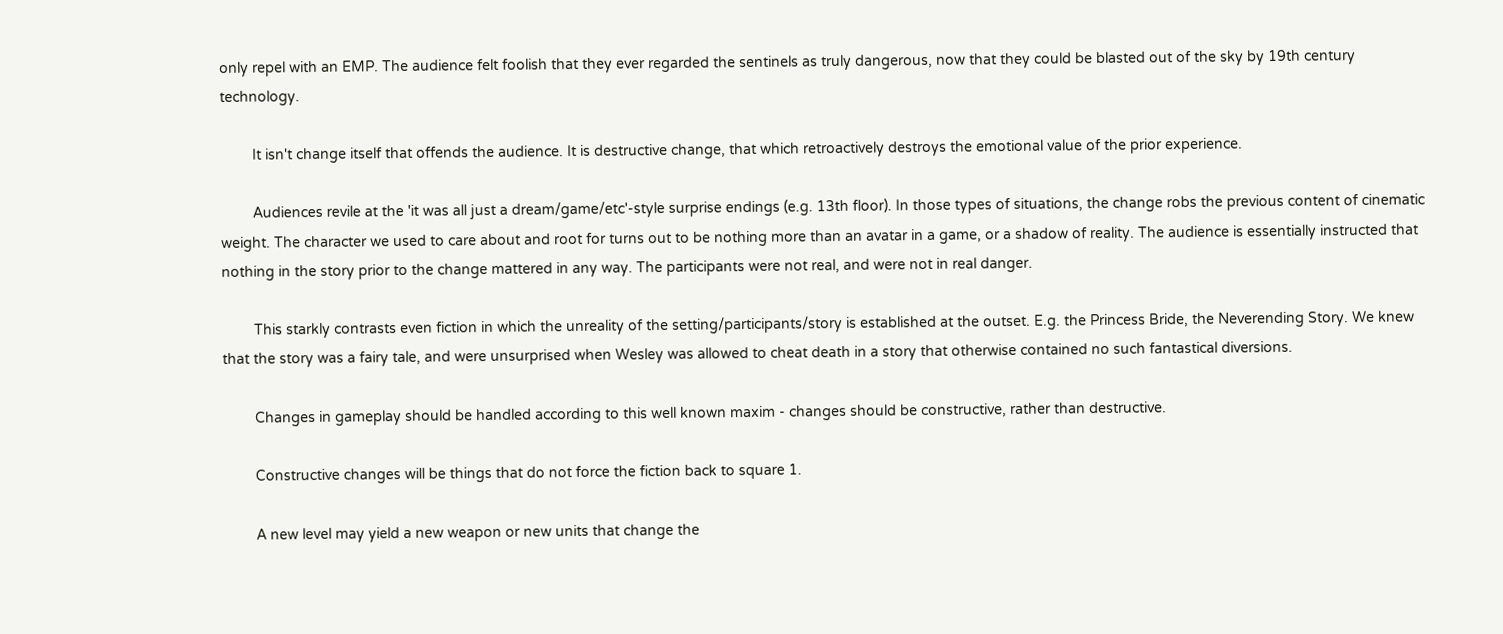only repel with an EMP. The audience felt foolish that they ever regarded the sentinels as truly dangerous, now that they could be blasted out of the sky by 19th century technology.

        It isn't change itself that offends the audience. It is destructive change, that which retroactively destroys the emotional value of the prior experience.

        Audiences revile at the 'it was all just a dream/game/etc'-style surprise endings (e.g. 13th floor). In those types of situations, the change robs the previous content of cinematic weight. The character we used to care about and root for turns out to be nothing more than an avatar in a game, or a shadow of reality. The audience is essentially instructed that nothing in the story prior to the change mattered in any way. The participants were not real, and were not in real danger.

        This starkly contrasts even fiction in which the unreality of the setting/participants/story is established at the outset. E.g. the Princess Bride, the Neverending Story. We knew that the story was a fairy tale, and were unsurprised when Wesley was allowed to cheat death in a story that otherwise contained no such fantastical diversions.

        Changes in gameplay should be handled according to this well known maxim - changes should be constructive, rather than destructive.

        Constructive changes will be things that do not force the fiction back to square 1.

        A new level may yield a new weapon or new units that change the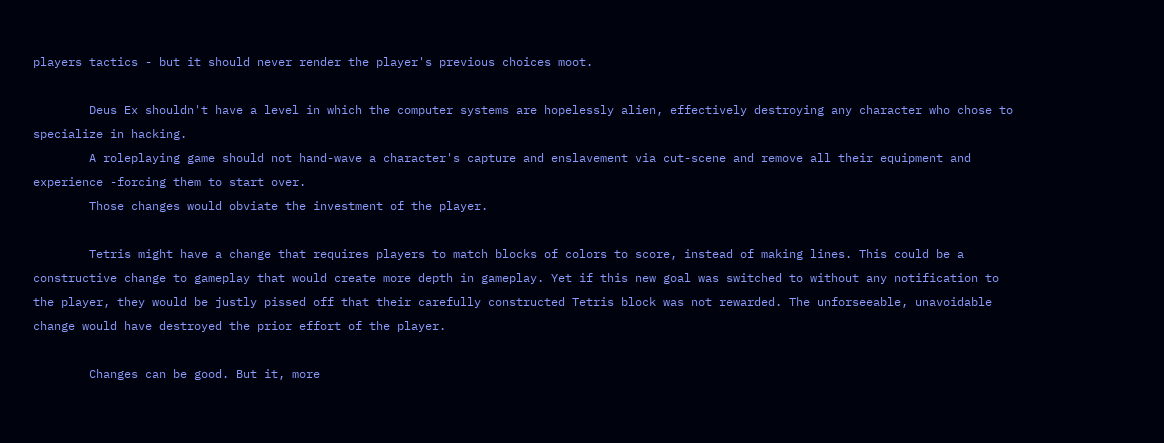players tactics - but it should never render the player's previous choices moot.

        Deus Ex shouldn't have a level in which the computer systems are hopelessly alien, effectively destroying any character who chose to specialize in hacking.
        A roleplaying game should not hand-wave a character's capture and enslavement via cut-scene and remove all their equipment and experience -forcing them to start over.
        Those changes would obviate the investment of the player.

        Tetris might have a change that requires players to match blocks of colors to score, instead of making lines. This could be a constructive change to gameplay that would create more depth in gameplay. Yet if this new goal was switched to without any notification to the player, they would be justly pissed off that their carefully constructed Tetris block was not rewarded. The unforseeable, unavoidable change would have destroyed the prior effort of the player.

        Changes can be good. But it, more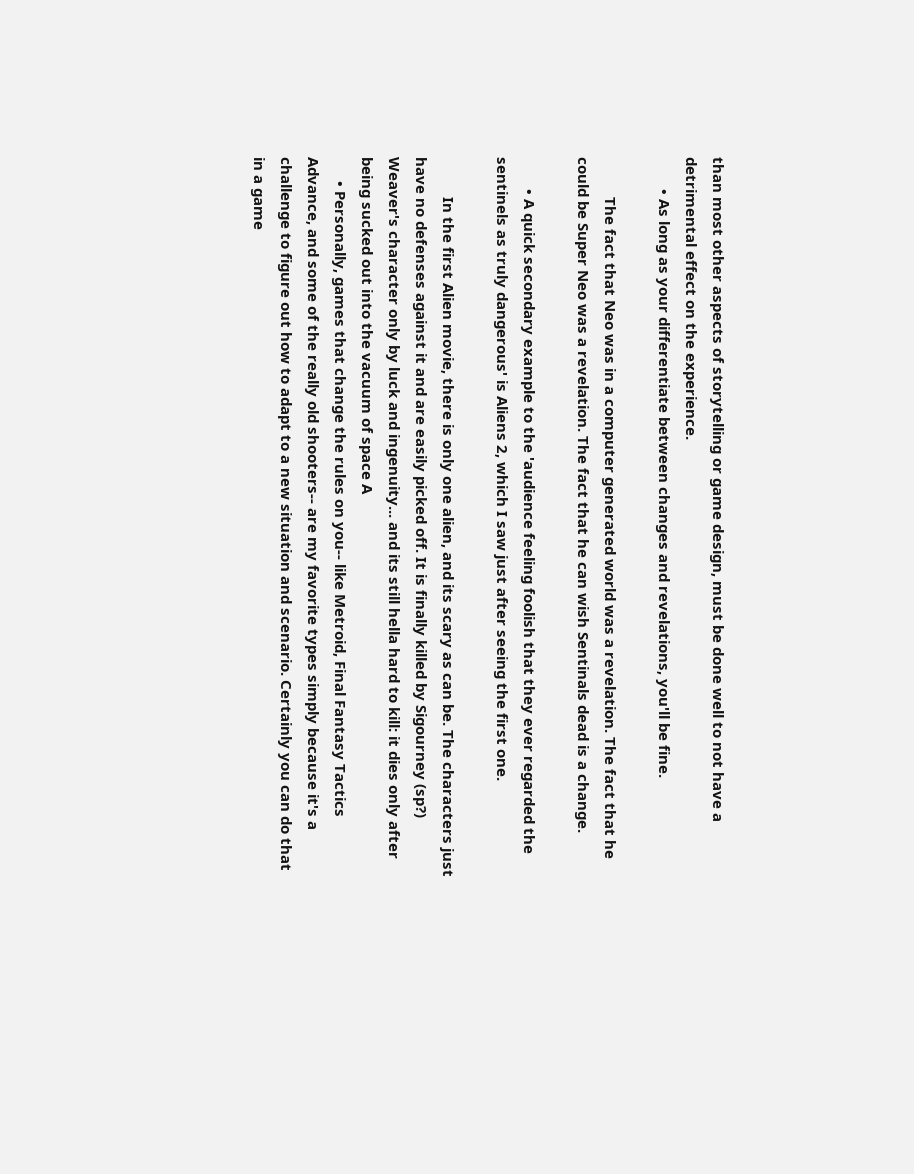than most other aspects of storytelling or game design, must be done well to not have a detrimental effect on the experience.
        • As long as your differentiate between changes and revelations, you'll be fine.

          The fact that Neo was in a computer generated world was a revelation. The fact that he could be Super Neo was a revelation. The fact that he can wish Sentinals dead is a change.

        • A quick secondary example to the 'audience feeling foolish that they ever regarded the sentinels as truly dangerous' is Aliens 2, which I saw just after seeing the first one.

          In the first Alien movie, there is only one alien, and its scary as can be. The characters just have no defenses against it and are easily picked off. It is finally killed by Sigourney (sp?) Weaver's character only by luck and ingenuity... and its still hella hard to kill: it dies only after being sucked out into the vacuum of space A
      • Personally, games that change the rules on you-- like Metroid, Final Fantasy Tactics Advance, and some of the really old shooters-- are my favorite types simply because it's a challenge to figure out how to adapt to a new situation and scenario. Certainly you can do that in a game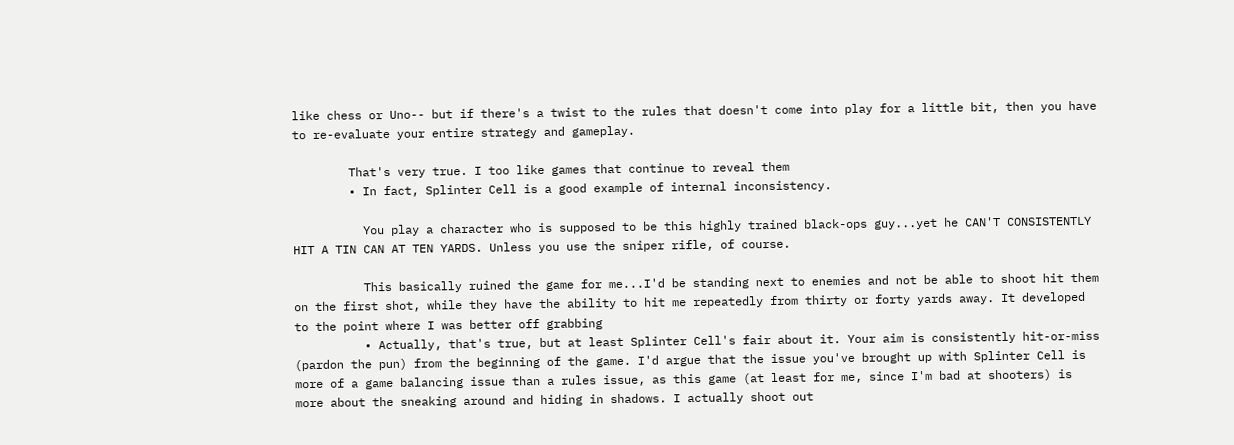like chess or Uno-- but if there's a twist to the rules that doesn't come into play for a little bit, then you have to re-evaluate your entire strategy and gameplay.

        That's very true. I too like games that continue to reveal them
        • In fact, Splinter Cell is a good example of internal inconsistency.

          You play a character who is supposed to be this highly trained black-ops guy...yet he CAN'T CONSISTENTLY HIT A TIN CAN AT TEN YARDS. Unless you use the sniper rifle, of course.

          This basically ruined the game for me...I'd be standing next to enemies and not be able to shoot hit them on the first shot, while they have the ability to hit me repeatedly from thirty or forty yards away. It developed to the point where I was better off grabbing
          • Actually, that's true, but at least Splinter Cell's fair about it. Your aim is consistently hit-or-miss (pardon the pun) from the beginning of the game. I'd argue that the issue you've brought up with Splinter Cell is more of a game balancing issue than a rules issue, as this game (at least for me, since I'm bad at shooters) is more about the sneaking around and hiding in shadows. I actually shoot out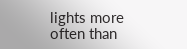lights more often than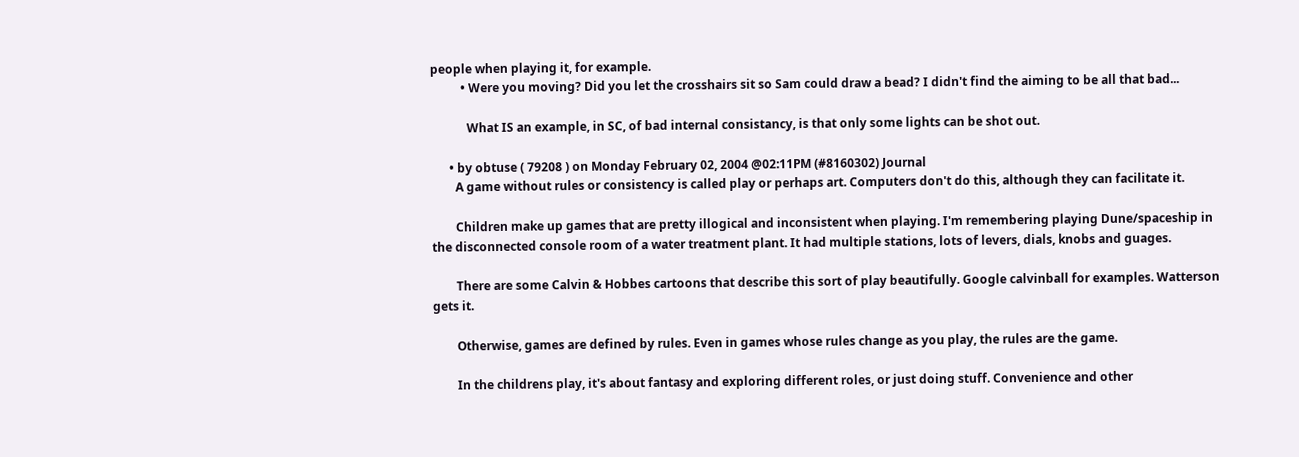people when playing it, for example.
          • Were you moving? Did you let the crosshairs sit so Sam could draw a bead? I didn't find the aiming to be all that bad...

            What IS an example, in SC, of bad internal consistancy, is that only some lights can be shot out.

      • by obtuse ( 79208 ) on Monday February 02, 2004 @02:11PM (#8160302) Journal
        A game without rules or consistency is called play or perhaps art. Computers don't do this, although they can facilitate it.

        Children make up games that are pretty illogical and inconsistent when playing. I'm remembering playing Dune/spaceship in the disconnected console room of a water treatment plant. It had multiple stations, lots of levers, dials, knobs and guages.

        There are some Calvin & Hobbes cartoons that describe this sort of play beautifully. Google calvinball for examples. Watterson gets it.

        Otherwise, games are defined by rules. Even in games whose rules change as you play, the rules are the game.

        In the childrens play, it's about fantasy and exploring different roles, or just doing stuff. Convenience and other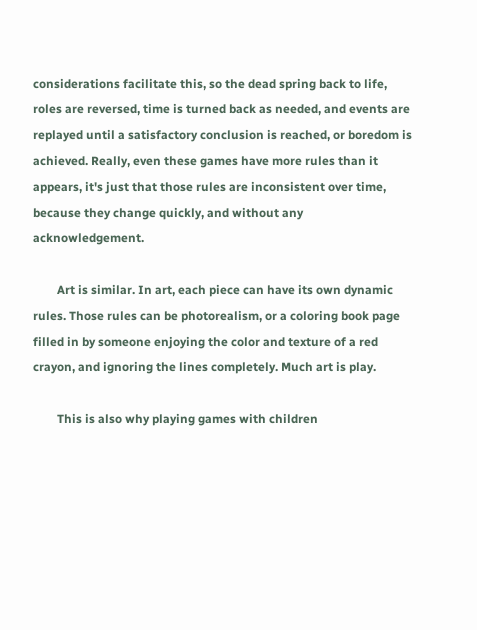considerations facilitate this, so the dead spring back to life, roles are reversed, time is turned back as needed, and events are replayed until a satisfactory conclusion is reached, or boredom is achieved. Really, even these games have more rules than it appears, it's just that those rules are inconsistent over time, because they change quickly, and without any acknowledgement.

        Art is similar. In art, each piece can have its own dynamic rules. Those rules can be photorealism, or a coloring book page filled in by someone enjoying the color and texture of a red crayon, and ignoring the lines completely. Much art is play.

        This is also why playing games with children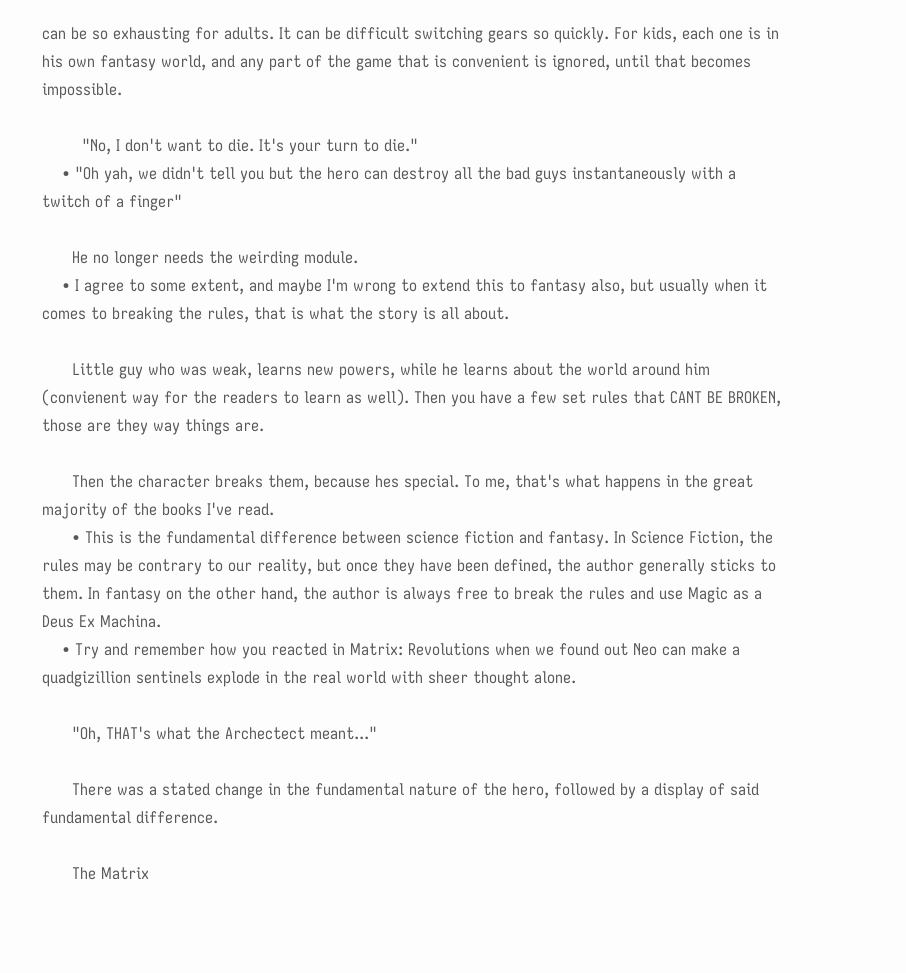can be so exhausting for adults. It can be difficult switching gears so quickly. For kids, each one is in his own fantasy world, and any part of the game that is convenient is ignored, until that becomes impossible.

        "No, I don't want to die. It's your turn to die."
    • "Oh yah, we didn't tell you but the hero can destroy all the bad guys instantaneously with a twitch of a finger"

      He no longer needs the weirding module.
    • I agree to some extent, and maybe I'm wrong to extend this to fantasy also, but usually when it comes to breaking the rules, that is what the story is all about.

      Little guy who was weak, learns new powers, while he learns about the world around him (convienent way for the readers to learn as well). Then you have a few set rules that CANT BE BROKEN, those are they way things are.

      Then the character breaks them, because hes special. To me, that's what happens in the great majority of the books I've read.
      • This is the fundamental difference between science fiction and fantasy. In Science Fiction, the rules may be contrary to our reality, but once they have been defined, the author generally sticks to them. In fantasy on the other hand, the author is always free to break the rules and use Magic as a Deus Ex Machina.
    • Try and remember how you reacted in Matrix: Revolutions when we found out Neo can make a quadgizillion sentinels explode in the real world with sheer thought alone.

      "Oh, THAT's what the Archectect meant..."

      There was a stated change in the fundamental nature of the hero, followed by a display of said fundamental difference.

      The Matrix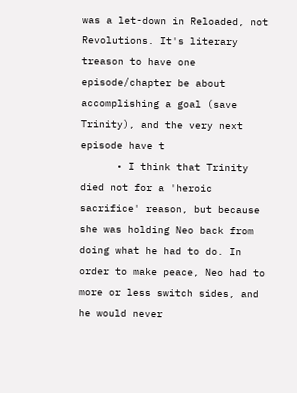was a let-down in Reloaded, not Revolutions. It's literary treason to have one episode/chapter be about accomplishing a goal (save Trinity), and the very next episode have t
      • I think that Trinity died not for a 'heroic sacrifice' reason, but because she was holding Neo back from doing what he had to do. In order to make peace, Neo had to more or less switch sides, and he would never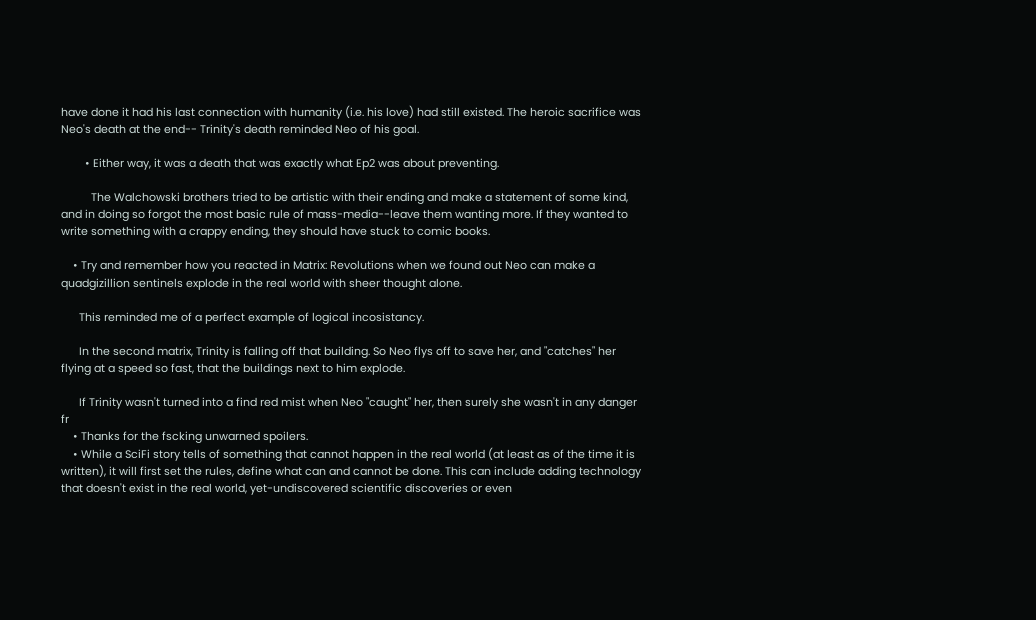have done it had his last connection with humanity (i.e. his love) had still existed. The heroic sacrifice was Neo's death at the end-- Trinity's death reminded Neo of his goal.

        • Either way, it was a death that was exactly what Ep2 was about preventing.

          The Walchowski brothers tried to be artistic with their ending and make a statement of some kind, and in doing so forgot the most basic rule of mass-media--leave them wanting more. If they wanted to write something with a crappy ending, they should have stuck to comic books.

    • Try and remember how you reacted in Matrix: Revolutions when we found out Neo can make a quadgizillion sentinels explode in the real world with sheer thought alone.

      This reminded me of a perfect example of logical incosistancy.

      In the second matrix, Trinity is falling off that building. So Neo flys off to save her, and "catches" her flying at a speed so fast, that the buildings next to him explode.

      If Trinity wasn't turned into a find red mist when Neo "caught" her, then surely she wasn't in any danger fr
    • Thanks for the fscking unwarned spoilers.
    • While a SciFi story tells of something that cannot happen in the real world (at least as of the time it is written), it will first set the rules, define what can and cannot be done. This can include adding technology that doesn't exist in the real world, yet-undiscovered scientific discoveries or even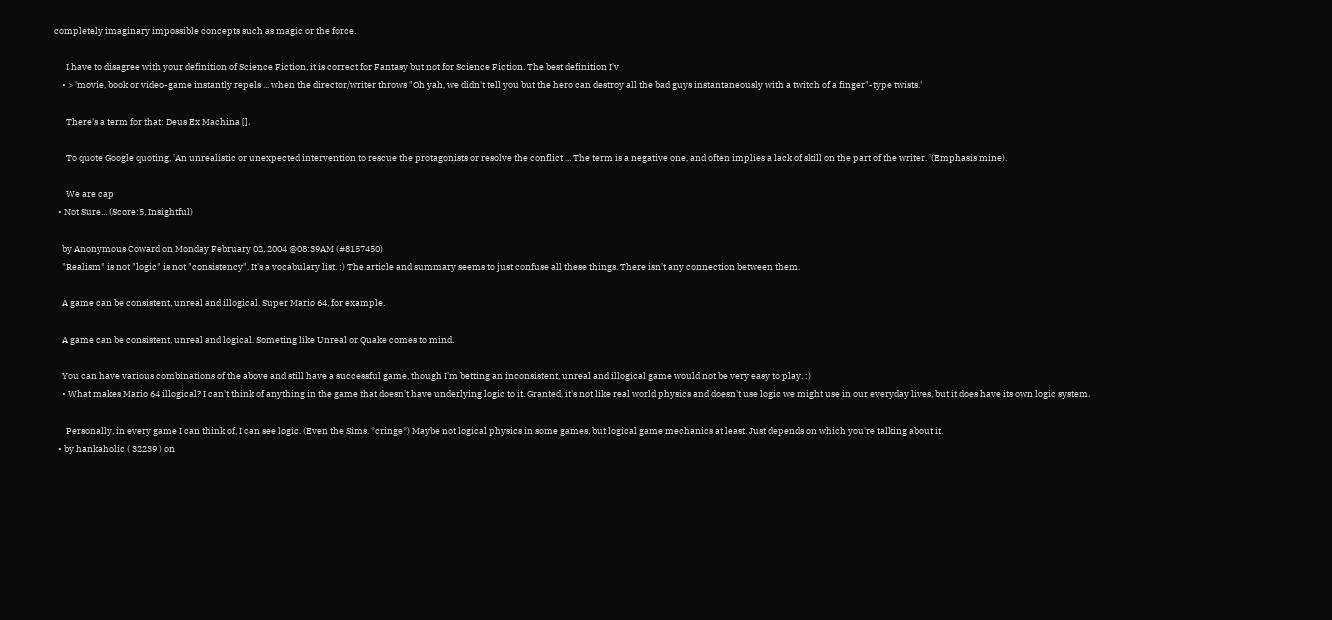completely imaginary impossible concepts such as magic or the force.

      I have to disagree with your definition of Science Fiction, it is correct for Fantasy but not for Science Fiction. The best definition I'v
    • > 'movie, book or video-game instantly repels ... when the director/writer throws "Oh yah, we didn't tell you but the hero can destroy all the bad guys instantaneously with a twitch of a finger"-type twists.'

      There's a term for that: Deus Ex Machina [].

      To quote Google quoting, 'An unrealistic or unexpected intervention to rescue the protagonists or resolve the conflict ... The term is a negative one, and often implies a lack of skill on the part of the writer. '(Emphasis mine).

      We are cap
  • Not Sure... (Score:5, Insightful)

    by Anonymous Coward on Monday February 02, 2004 @08:39AM (#8157450)
    "Realism" is not "logic" is not "consistency". It's a vocabulary list. :) The article and summary seems to just confuse all these things. There isn't any connection between them.

    A game can be consistent, unreal and illogical. Super Mario 64, for example.

    A game can be consistent, unreal and logical. Someting like Unreal or Quake comes to mind.

    You can have various combinations of the above and still have a successful game, though I'm betting an inconsistent, unreal and illogical game would not be very easy to play. :)
    • What makes Mario 64 illogical? I can't think of anything in the game that doesn't have underlying logic to it. Granted, it's not like real world physics and doesn't use logic we might use in our everyday lives, but it does have its own logic system.

      Personally, in every game I can think of, I can see logic. (Even the Sims. *cringe*) Maybe not logical physics in some games, but logical game mechanics at least. Just depends on which you're talking about it.
  • by hankaholic ( 32239 ) on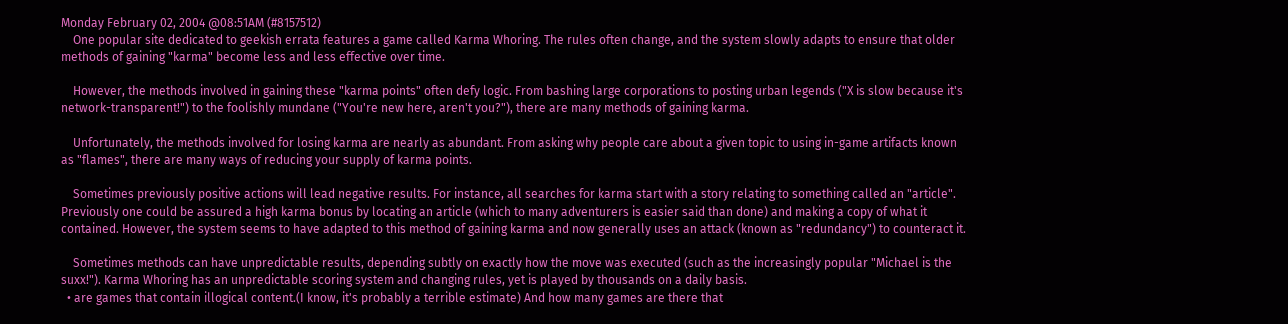Monday February 02, 2004 @08:51AM (#8157512)
    One popular site dedicated to geekish errata features a game called Karma Whoring. The rules often change, and the system slowly adapts to ensure that older methods of gaining "karma" become less and less effective over time.

    However, the methods involved in gaining these "karma points" often defy logic. From bashing large corporations to posting urban legends ("X is slow because it's network-transparent!") to the foolishly mundane ("You're new here, aren't you?"), there are many methods of gaining karma.

    Unfortunately, the methods involved for losing karma are nearly as abundant. From asking why people care about a given topic to using in-game artifacts known as "flames", there are many ways of reducing your supply of karma points.

    Sometimes previously positive actions will lead negative results. For instance, all searches for karma start with a story relating to something called an "article". Previously one could be assured a high karma bonus by locating an article (which to many adventurers is easier said than done) and making a copy of what it contained. However, the system seems to have adapted to this method of gaining karma and now generally uses an attack (known as "redundancy") to counteract it.

    Sometimes methods can have unpredictable results, depending subtly on exactly how the move was executed (such as the increasingly popular "Michael is the suxx!"). Karma Whoring has an unpredictable scoring system and changing rules, yet is played by thousands on a daily basis.
  • are games that contain illogical content.(I know, it's probably a terrible estimate) And how many games are there that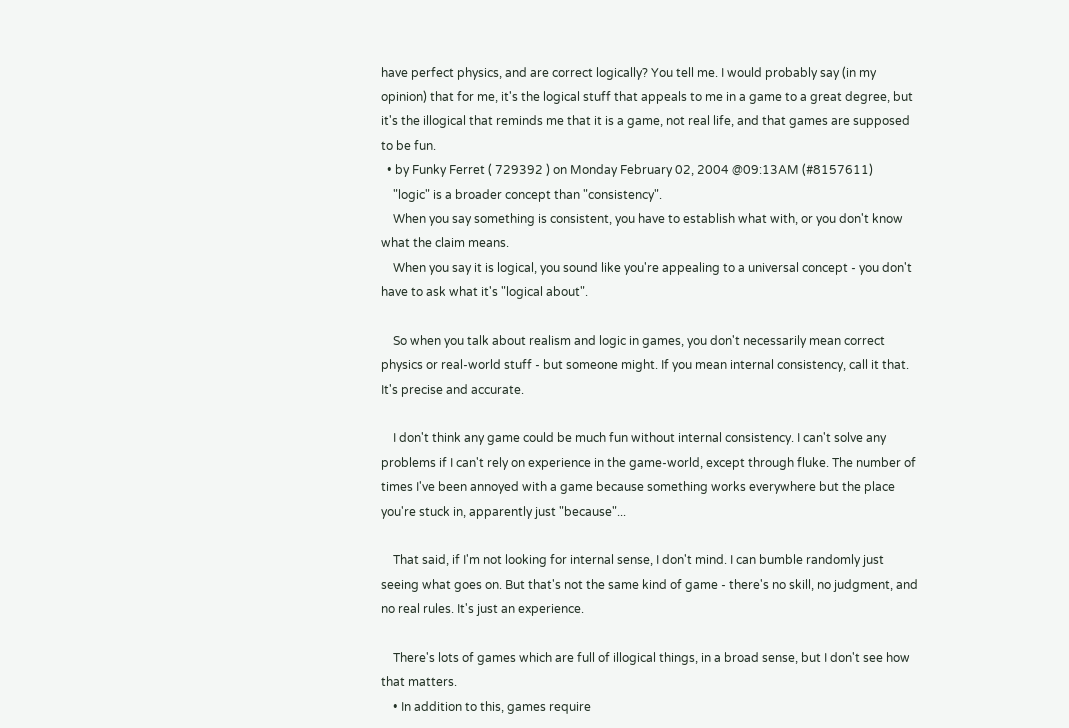have perfect physics, and are correct logically? You tell me. I would probably say (in my opinion) that for me, it's the logical stuff that appeals to me in a game to a great degree, but it's the illogical that reminds me that it is a game, not real life, and that games are supposed to be fun.
  • by Funky Ferret ( 729392 ) on Monday February 02, 2004 @09:13AM (#8157611)
    "logic" is a broader concept than "consistency".
    When you say something is consistent, you have to establish what with, or you don't know what the claim means.
    When you say it is logical, you sound like you're appealing to a universal concept - you don't have to ask what it's "logical about".

    So when you talk about realism and logic in games, you don't necessarily mean correct physics or real-world stuff - but someone might. If you mean internal consistency, call it that. It's precise and accurate.

    I don't think any game could be much fun without internal consistency. I can't solve any problems if I can't rely on experience in the game-world, except through fluke. The number of times I've been annoyed with a game because something works everywhere but the place you're stuck in, apparently just "because"...

    That said, if I'm not looking for internal sense, I don't mind. I can bumble randomly just seeing what goes on. But that's not the same kind of game - there's no skill, no judgment, and no real rules. It's just an experience.

    There's lots of games which are full of illogical things, in a broad sense, but I don't see how that matters.
    • In addition to this, games require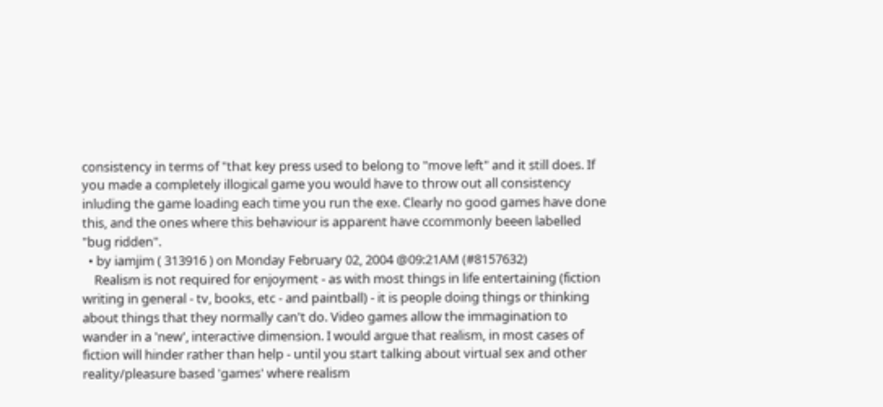consistency in terms of "that key press used to belong to "move left" and it still does. If you made a completely illogical game you would have to throw out all consistency inluding the game loading each time you run the exe. Clearly no good games have done this, and the ones where this behaviour is apparent have ccommonly beeen labelled "bug ridden".
  • by iamjim ( 313916 ) on Monday February 02, 2004 @09:21AM (#8157632)
    Realism is not required for enjoyment - as with most things in life entertaining (fiction writing in general - tv, books, etc - and paintball) - it is people doing things or thinking about things that they normally can't do. Video games allow the immagination to wander in a 'new', interactive dimension. I would argue that realism, in most cases of fiction will hinder rather than help - until you start talking about virtual sex and other reality/pleasure based 'games' where realism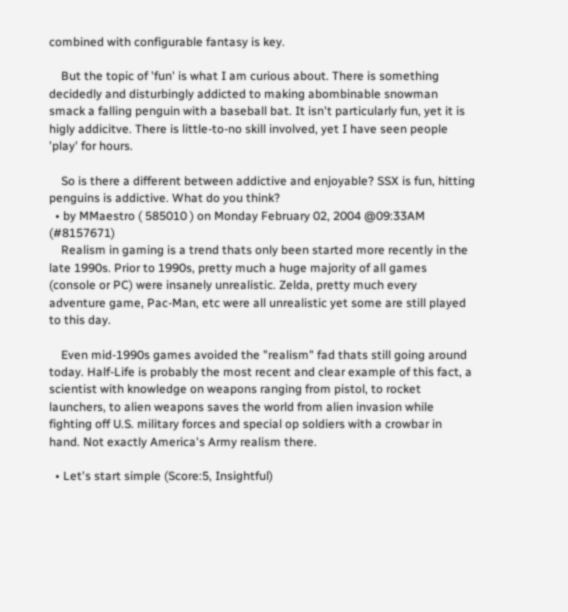combined with configurable fantasy is key.

    But the topic of 'fun' is what I am curious about. There is something decidedly and disturbingly addicted to making abombinable snowman smack a falling penguin with a baseball bat. It isn't particularly fun, yet it is higly addicitve. There is little-to-no skill involved, yet I have seen people 'play' for hours.

    So is there a different between addictive and enjoyable? SSX is fun, hitting penguins is addictive. What do you think?
  • by MMaestro ( 585010 ) on Monday February 02, 2004 @09:33AM (#8157671)
    Realism in gaming is a trend thats only been started more recently in the late 1990s. Prior to 1990s, pretty much a huge majority of all games (console or PC) were insanely unrealistic. Zelda, pretty much every adventure game, Pac-Man, etc were all unrealistic yet some are still played to this day.

    Even mid-1990s games avoided the "realism" fad thats still going around today. Half-Life is probably the most recent and clear example of this fact, a scientist with knowledge on weapons ranging from pistol, to rocket launchers, to alien weapons saves the world from alien invasion while fighting off U.S. military forces and special op soldiers with a crowbar in hand. Not exactly America's Army realism there.

  • Let's start simple (Score:5, Insightful)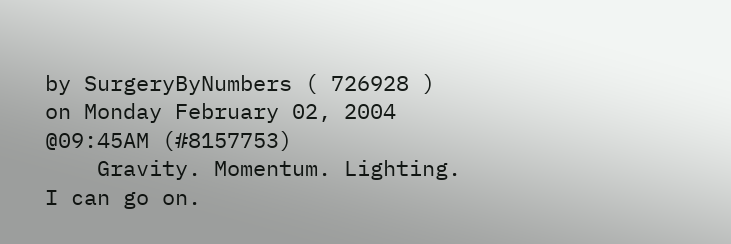by SurgeryByNumbers ( 726928 ) on Monday February 02, 2004 @09:45AM (#8157753)
    Gravity. Momentum. Lighting. I can go on.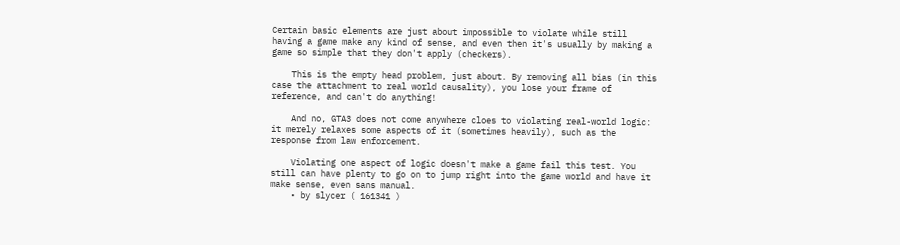Certain basic elements are just about impossible to violate while still having a game make any kind of sense, and even then it's usually by making a game so simple that they don't apply (checkers).

    This is the empty head problem, just about. By removing all bias (in this case the attachment to real world causality), you lose your frame of reference, and can't do anything!

    And no, GTA3 does not come anywhere cloes to violating real-world logic: it merely relaxes some aspects of it (sometimes heavily), such as the response from law enforcement.

    Violating one aspect of logic doesn't make a game fail this test. You still can have plenty to go on to jump right into the game world and have it make sense, even sans manual.
    • by slycer ( 161341 )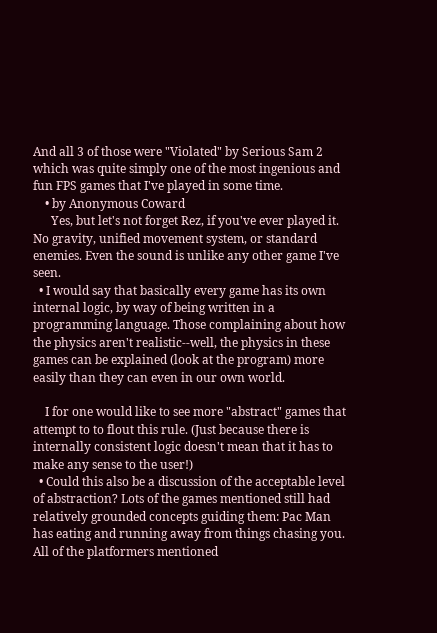And all 3 of those were "Violated" by Serious Sam 2 which was quite simply one of the most ingenious and fun FPS games that I've played in some time.
    • by Anonymous Coward
      Yes, but let's not forget Rez, if you've ever played it. No gravity, unified movement system, or standard enemies. Even the sound is unlike any other game I've seen.
  • I would say that basically every game has its own internal logic, by way of being written in a programming language. Those complaining about how the physics aren't realistic--well, the physics in these games can be explained (look at the program) more easily than they can even in our own world.

    I for one would like to see more "abstract" games that attempt to to flout this rule. (Just because there is internally consistent logic doesn't mean that it has to make any sense to the user!)
  • Could this also be a discussion of the acceptable level of abstraction? Lots of the games mentioned still had relatively grounded concepts guiding them: Pac Man has eating and running away from things chasing you. All of the platformers mentioned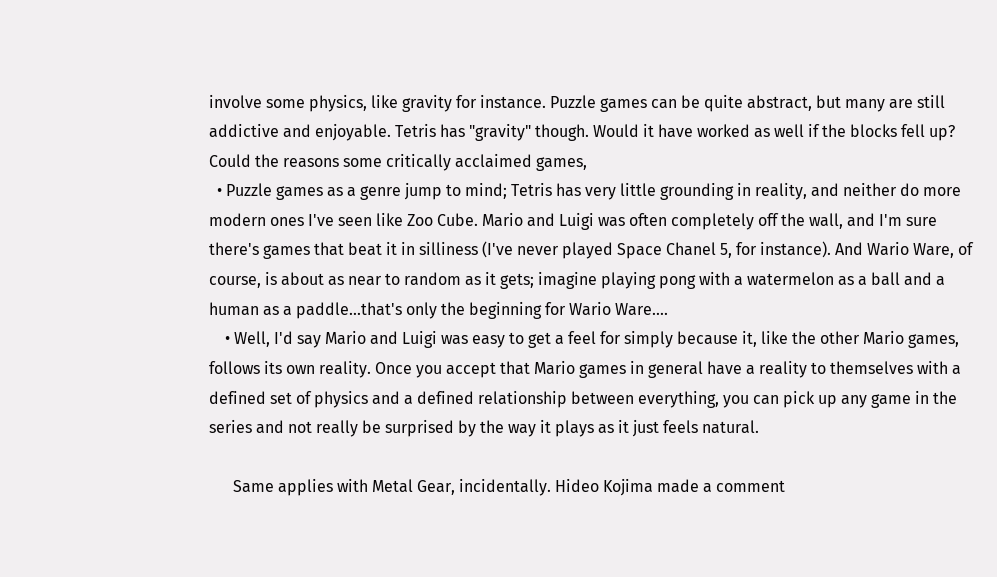involve some physics, like gravity for instance. Puzzle games can be quite abstract, but many are still addictive and enjoyable. Tetris has "gravity" though. Would it have worked as well if the blocks fell up? Could the reasons some critically acclaimed games,
  • Puzzle games as a genre jump to mind; Tetris has very little grounding in reality, and neither do more modern ones I've seen like Zoo Cube. Mario and Luigi was often completely off the wall, and I'm sure there's games that beat it in silliness (I've never played Space Chanel 5, for instance). And Wario Ware, of course, is about as near to random as it gets; imagine playing pong with a watermelon as a ball and a human as a paddle...that's only the beginning for Wario Ware....
    • Well, I'd say Mario and Luigi was easy to get a feel for simply because it, like the other Mario games, follows its own reality. Once you accept that Mario games in general have a reality to themselves with a defined set of physics and a defined relationship between everything, you can pick up any game in the series and not really be surprised by the way it plays as it just feels natural.

      Same applies with Metal Gear, incidentally. Hideo Kojima made a comment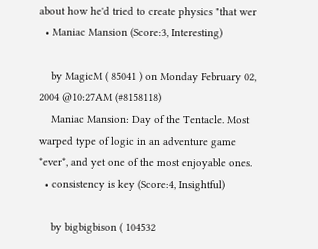about how he'd tried to create physics "that wer
  • Maniac Mansion (Score:3, Interesting)

    by MagicM ( 85041 ) on Monday February 02, 2004 @10:27AM (#8158118)
    Maniac Mansion: Day of the Tentacle. Most warped type of logic in an adventure game *ever*, and yet one of the most enjoyable ones.
  • consistency is key (Score:4, Insightful)

    by bigbigbison ( 104532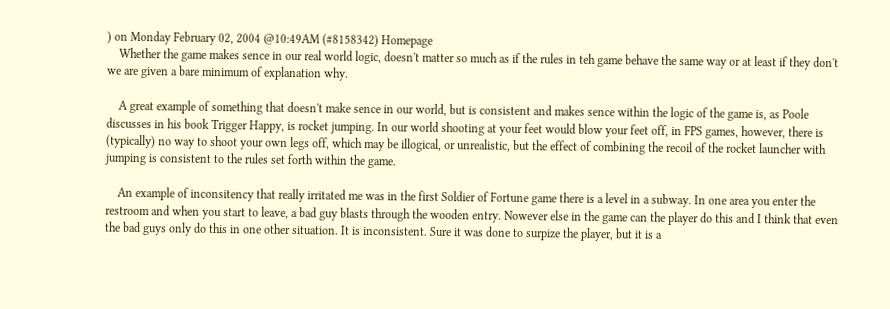) on Monday February 02, 2004 @10:49AM (#8158342) Homepage
    Whether the game makes sence in our real world logic, doesn't matter so much as if the rules in teh game behave the same way or at least if they don't we are given a bare minimum of explanation why.

    A great example of something that doesn't make sence in our world, but is consistent and makes sence within the logic of the game is, as Poole discusses in his book Trigger Happy, is rocket jumping. In our world shooting at your feet would blow your feet off, in FPS games, however, there is (typically) no way to shoot your own legs off, which may be illogical, or unrealistic, but the effect of combining the recoil of the rocket launcher with jumping is consistent to the rules set forth within the game.

    An example of inconsitency that really irritated me was in the first Soldier of Fortune game there is a level in a subway. In one area you enter the restroom and when you start to leave, a bad guy blasts through the wooden entry. Nowever else in the game can the player do this and I think that even the bad guys only do this in one other situation. It is inconsistent. Sure it was done to surpize the player, but it is a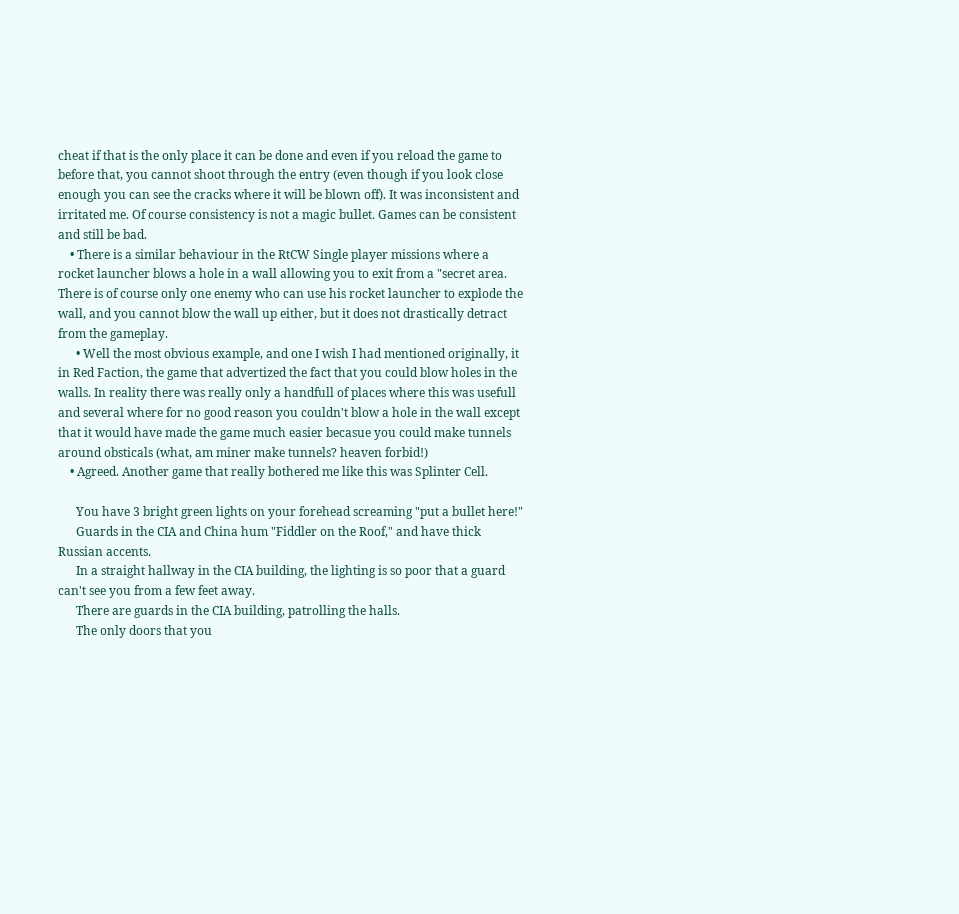cheat if that is the only place it can be done and even if you reload the game to before that, you cannot shoot through the entry (even though if you look close enough you can see the cracks where it will be blown off). It was inconsistent and irritated me. Of course consistency is not a magic bullet. Games can be consistent and still be bad.
    • There is a similar behaviour in the RtCW Single player missions where a rocket launcher blows a hole in a wall allowing you to exit from a "secret area. There is of course only one enemy who can use his rocket launcher to explode the wall, and you cannot blow the wall up either, but it does not drastically detract from the gameplay.
      • Well the most obvious example, and one I wish I had mentioned originally, it in Red Faction, the game that advertized the fact that you could blow holes in the walls. In reality there was really only a handfull of places where this was usefull and several where for no good reason you couldn't blow a hole in the wall except that it would have made the game much easier becasue you could make tunnels around obsticals (what, am miner make tunnels? heaven forbid!)
    • Agreed. Another game that really bothered me like this was Splinter Cell.

      You have 3 bright green lights on your forehead screaming "put a bullet here!"
      Guards in the CIA and China hum "Fiddler on the Roof," and have thick Russian accents.
      In a straight hallway in the CIA building, the lighting is so poor that a guard can't see you from a few feet away.
      There are guards in the CIA building, patrolling the halls.
      The only doors that you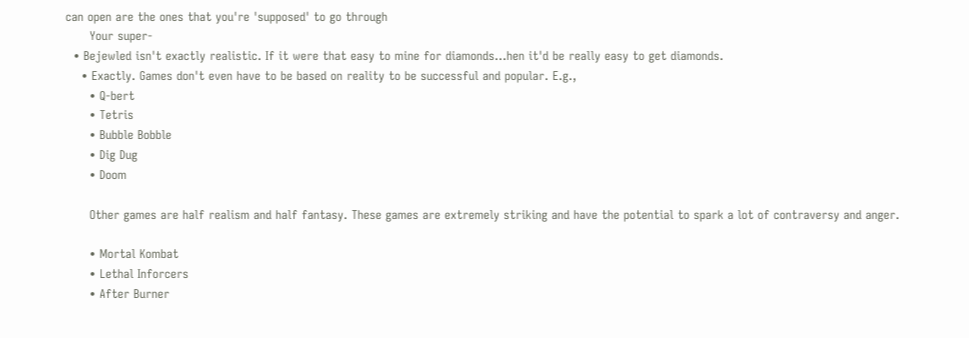can open are the ones that you're 'supposed' to go through
      Your super-
  • Bejewled isn't exactly realistic. If it were that easy to mine for diamonds...hen it'd be really easy to get diamonds.
    • Exactly. Games don't even have to be based on reality to be successful and popular. E.g.,
      • Q-bert
      • Tetris
      • Bubble Bobble
      • Dig Dug
      • Doom

      Other games are half realism and half fantasy. These games are extremely striking and have the potential to spark a lot of contraversy and anger.

      • Mortal Kombat
      • Lethal Inforcers
      • After Burner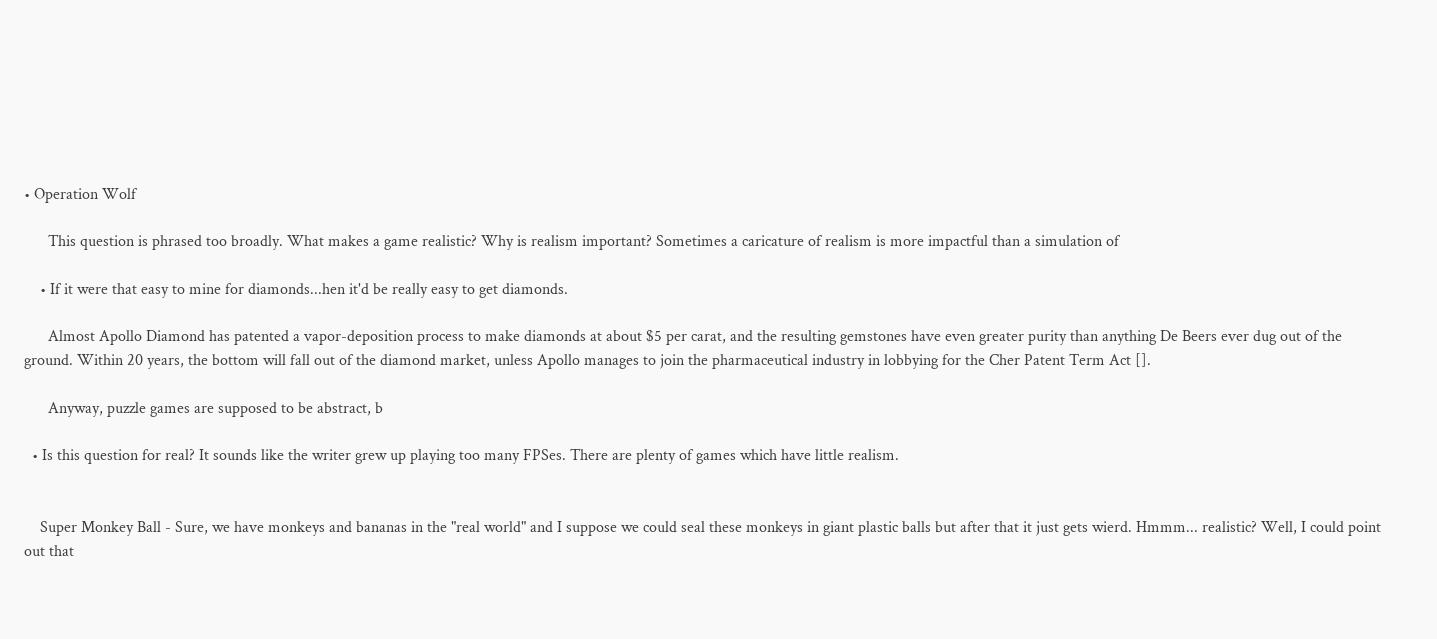• Operation Wolf

      This question is phrased too broadly. What makes a game realistic? Why is realism important? Sometimes a caricature of realism is more impactful than a simulation of

    • If it were that easy to mine for diamonds...hen it'd be really easy to get diamonds.

      Almost Apollo Diamond has patented a vapor-deposition process to make diamonds at about $5 per carat, and the resulting gemstones have even greater purity than anything De Beers ever dug out of the ground. Within 20 years, the bottom will fall out of the diamond market, unless Apollo manages to join the pharmaceutical industry in lobbying for the Cher Patent Term Act [].

      Anyway, puzzle games are supposed to be abstract, b

  • Is this question for real? It sounds like the writer grew up playing too many FPSes. There are plenty of games which have little realism.


    Super Monkey Ball - Sure, we have monkeys and bananas in the "real world" and I suppose we could seal these monkeys in giant plastic balls but after that it just gets wierd. Hmmm... realistic? Well, I could point out that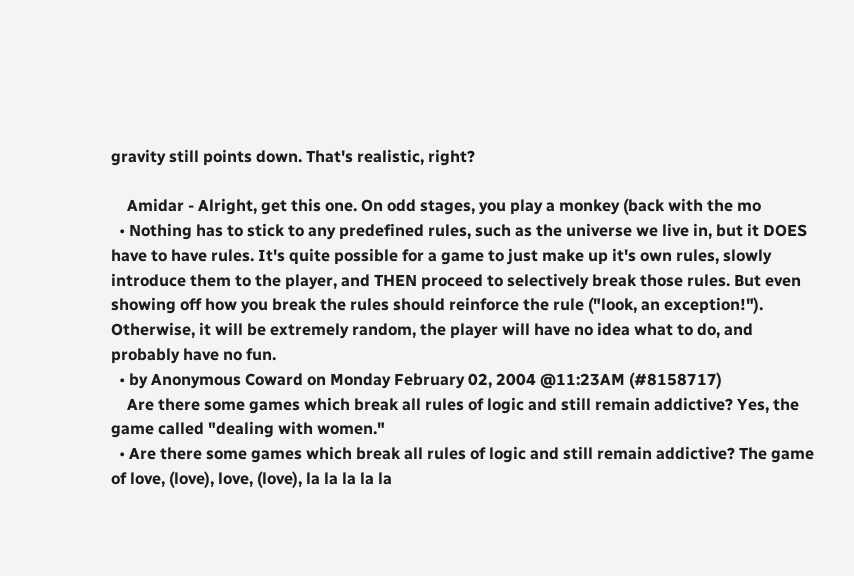gravity still points down. That's realistic, right?

    Amidar - Alright, get this one. On odd stages, you play a monkey (back with the mo
  • Nothing has to stick to any predefined rules, such as the universe we live in, but it DOES have to have rules. It's quite possible for a game to just make up it's own rules, slowly introduce them to the player, and THEN proceed to selectively break those rules. But even showing off how you break the rules should reinforce the rule ("look, an exception!"). Otherwise, it will be extremely random, the player will have no idea what to do, and probably have no fun.
  • by Anonymous Coward on Monday February 02, 2004 @11:23AM (#8158717)
    Are there some games which break all rules of logic and still remain addictive? Yes, the game called "dealing with women."
  • Are there some games which break all rules of logic and still remain addictive? The game of love, (love), love, (love), la la la la la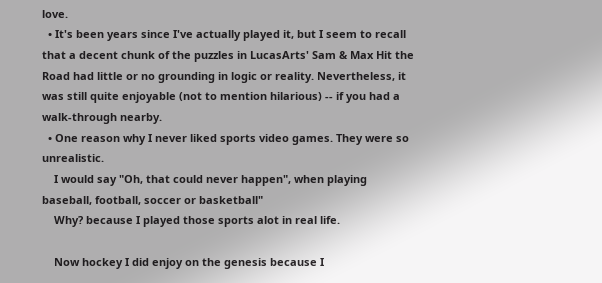love.
  • It's been years since I've actually played it, but I seem to recall that a decent chunk of the puzzles in LucasArts' Sam & Max Hit the Road had little or no grounding in logic or reality. Nevertheless, it was still quite enjoyable (not to mention hilarious) -- if you had a walk-through nearby.
  • One reason why I never liked sports video games. They were so unrealistic.
    I would say "Oh, that could never happen", when playing baseball, football, soccer or basketball"
    Why? because I played those sports alot in real life.

    Now hockey I did enjoy on the genesis because I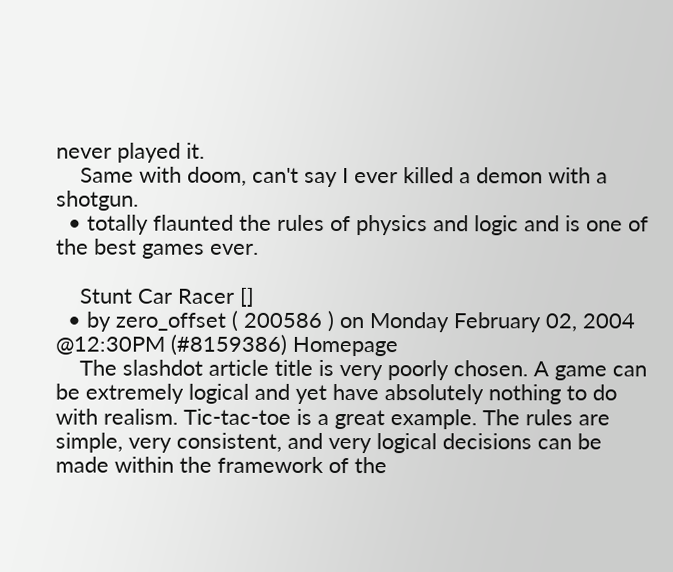never played it.
    Same with doom, can't say I ever killed a demon with a shotgun.
  • totally flaunted the rules of physics and logic and is one of the best games ever.

    Stunt Car Racer []
  • by zero_offset ( 200586 ) on Monday February 02, 2004 @12:30PM (#8159386) Homepage
    The slashdot article title is very poorly chosen. A game can be extremely logical and yet have absolutely nothing to do with realism. Tic-tac-toe is a great example. The rules are simple, very consistent, and very logical decisions can be made within the framework of the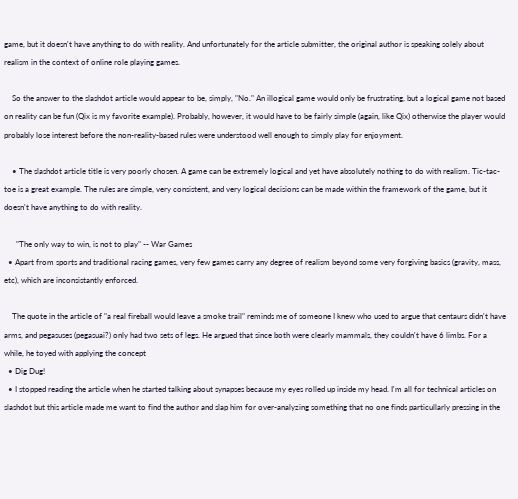game, but it doesn't have anything to do with reality. And unfortunately for the article submitter, the original author is speaking solely about realism in the context of online role playing games.

    So the answer to the slashdot article would appear to be, simply, "No." An illogical game would only be frustrating, but a logical game not based on reality can be fun (Qix is my favorite example). Probably, however, it would have to be fairly simple (again, like Qix) otherwise the player would probably lose interest before the non-reality-based rules were understood well enough to simply play for enjoyment.

    • The slashdot article title is very poorly chosen. A game can be extremely logical and yet have absolutely nothing to do with realism. Tic-tac-toe is a great example. The rules are simple, very consistent, and very logical decisions can be made within the framework of the game, but it doesn't have anything to do with reality.

      "The only way to win, is not to play" -- War Games
  • Apart from sports and traditional racing games, very few games carry any degree of realism beyond some very forgiving basics (gravity, mass, etc), which are inconsistantly enforced.

    The quote in the article of "a real fireball would leave a smoke trail" reminds me of someone I knew who used to argue that centaurs didn't have arms, and pegasuses (pegasuai?) only had two sets of legs. He argued that since both were clearly mammals, they couldn't have 6 limbs. For a while, he toyed with applying the concept
  • Dig Dug!
  • I stopped reading the article when he started talking about synapses because my eyes rolled up inside my head. I'm all for technical articles on slashdot but this article made me want to find the author and slap him for over-analyzing something that no one finds particullarly pressing in the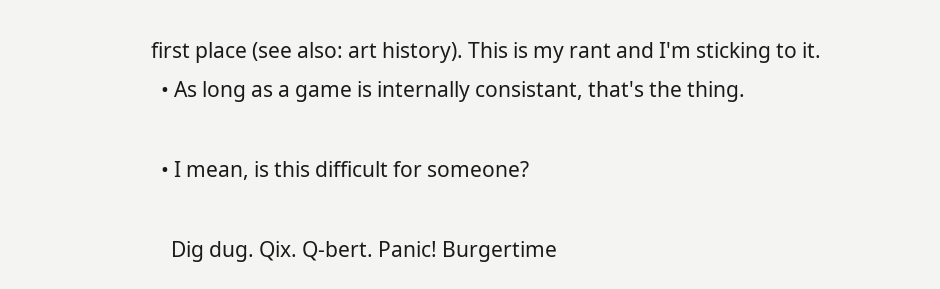first place (see also: art history). This is my rant and I'm sticking to it.
  • As long as a game is internally consistant, that's the thing.

  • I mean, is this difficult for someone?

    Dig dug. Qix. Q-bert. Panic! Burgertime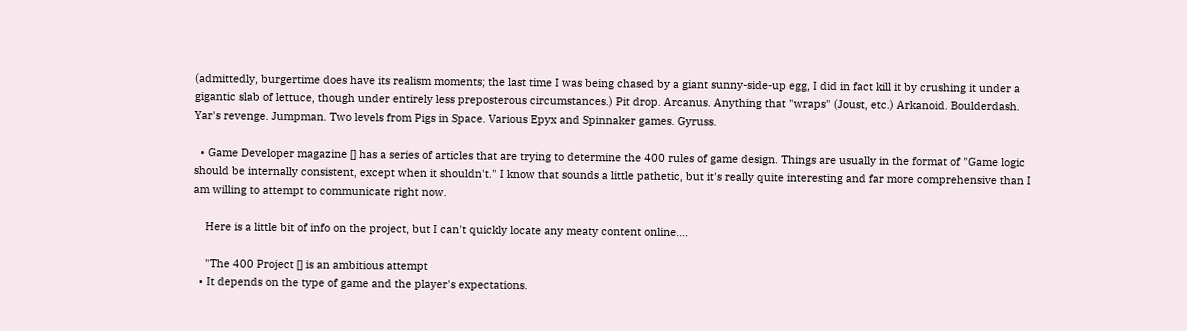(admittedly, burgertime does have its realism moments; the last time I was being chased by a giant sunny-side-up egg, I did in fact kill it by crushing it under a gigantic slab of lettuce, though under entirely less preposterous circumstances.) Pit drop. Arcanus. Anything that "wraps" (Joust, etc.) Arkanoid. Boulderdash. Yar's revenge. Jumpman. Two levels from Pigs in Space. Various Epyx and Spinnaker games. Gyruss.

  • Game Developer magazine [] has a series of articles that are trying to determine the 400 rules of game design. Things are usually in the format of "Game logic should be internally consistent, except when it shouldn't." I know that sounds a little pathetic, but it's really quite interesting and far more comprehensive than I am willing to attempt to communicate right now.

    Here is a little bit of info on the project, but I can't quickly locate any meaty content online....

    "The 400 Project [] is an ambitious attempt
  • It depends on the type of game and the player's expectations.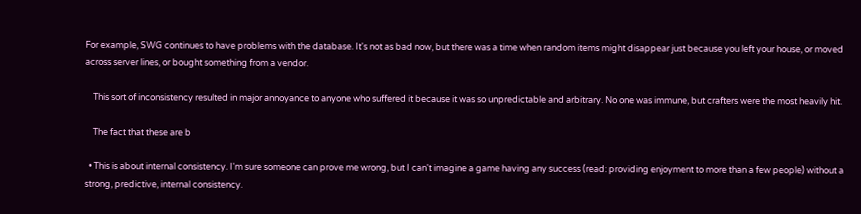For example, SWG continues to have problems with the database. It's not as bad now, but there was a time when random items might disappear just because you left your house, or moved across server lines, or bought something from a vendor.

    This sort of inconsistency resulted in major annoyance to anyone who suffered it because it was so unpredictable and arbitrary. No one was immune, but crafters were the most heavily hit.

    The fact that these are b

  • This is about internal consistency. I'm sure someone can prove me wrong, but I can't imagine a game having any success (read: providing enjoyment to more than a few people) without a strong, predictive, internal consistency.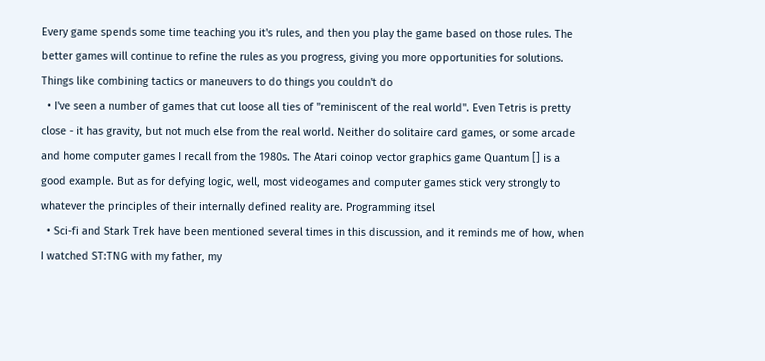Every game spends some time teaching you it's rules, and then you play the game based on those rules. The better games will continue to refine the rules as you progress, giving you more opportunities for solutions. Things like combining tactics or maneuvers to do things you couldn't do
  • I've seen a number of games that cut loose all ties of "reminiscent of the real world". Even Tetris is pretty close - it has gravity, but not much else from the real world. Neither do solitaire card games, or some arcade and home computer games I recall from the 1980s. The Atari coinop vector graphics game Quantum [] is a good example. But as for defying logic, well, most videogames and computer games stick very strongly to whatever the principles of their internally defined reality are. Programming itsel
  • Sci-fi and Stark Trek have been mentioned several times in this discussion, and it reminds me of how, when I watched ST:TNG with my father, my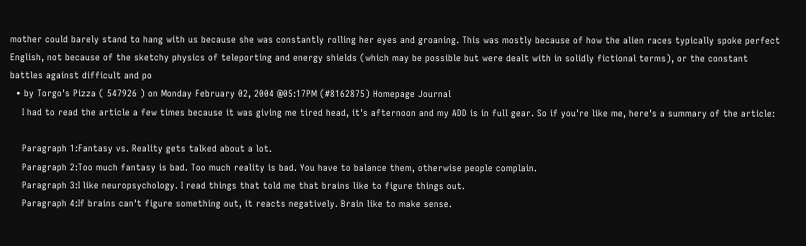mother could barely stand to hang with us because she was constantly rolling her eyes and groaning. This was mostly because of how the alien races typically spoke perfect English, not because of the sketchy physics of teleporting and energy shields (which may be possible but were dealt with in solidly fictional terms), or the constant battles against difficult and po
  • by Torgo's Pizza ( 547926 ) on Monday February 02, 2004 @05:17PM (#8162875) Homepage Journal
    I had to read the article a few times because it was giving me tired head, it's afternoon and my ADD is in full gear. So if you're like me, here's a summary of the article:

    Paragraph 1:Fantasy vs. Reality gets talked about a lot.
    Paragraph 2:Too much fantasy is bad. Too much reality is bad. You have to balance them, otherwise people complain.
    Paragraph 3:I like neuropsychology. I read things that told me that brains like to figure things out.
    Paragraph 4:If brains can't figure something out, it reacts negatively. Brain like to make sense.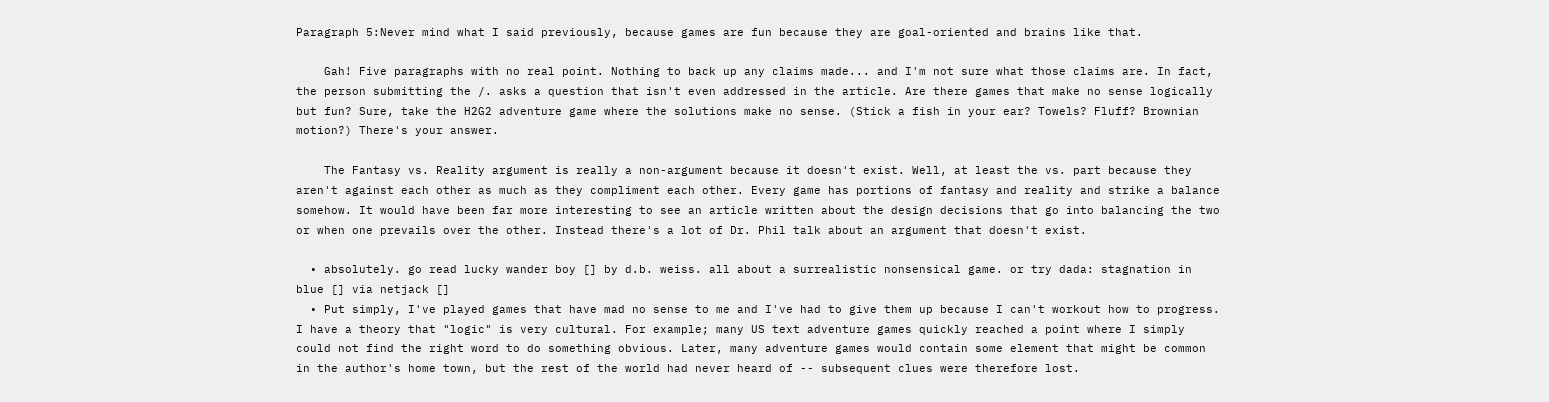Paragraph 5:Never mind what I said previously, because games are fun because they are goal-oriented and brains like that.

    Gah! Five paragraphs with no real point. Nothing to back up any claims made... and I'm not sure what those claims are. In fact, the person submitting the /. asks a question that isn't even addressed in the article. Are there games that make no sense logically but fun? Sure, take the H2G2 adventure game where the solutions make no sense. (Stick a fish in your ear? Towels? Fluff? Brownian motion?) There's your answer.

    The Fantasy vs. Reality argument is really a non-argument because it doesn't exist. Well, at least the vs. part because they aren't against each other as much as they compliment each other. Every game has portions of fantasy and reality and strike a balance somehow. It would have been far more interesting to see an article written about the design decisions that go into balancing the two or when one prevails over the other. Instead there's a lot of Dr. Phil talk about an argument that doesn't exist.

  • absolutely. go read lucky wander boy [] by d.b. weiss. all about a surrealistic nonsensical game. or try dada: stagnation in blue [] via netjack []
  • Put simply, I've played games that have mad no sense to me and I've had to give them up because I can't workout how to progress. I have a theory that "logic" is very cultural. For example; many US text adventure games quickly reached a point where I simply could not find the right word to do something obvious. Later, many adventure games would contain some element that might be common in the author's home town, but the rest of the world had never heard of -- subsequent clues were therefore lost.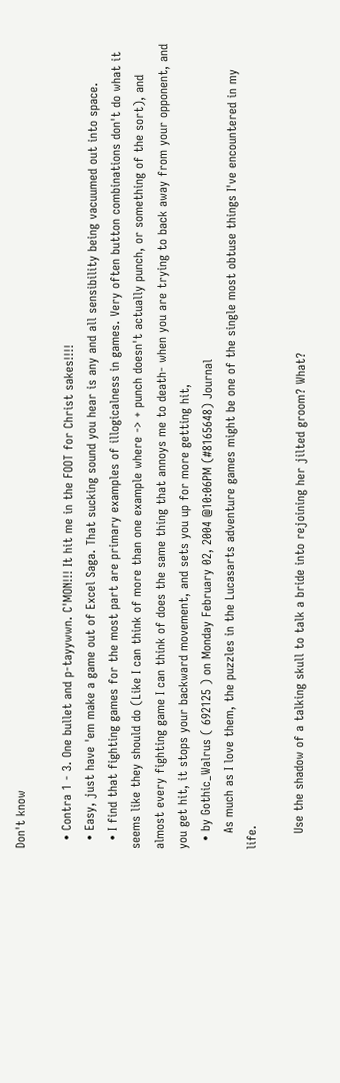Don't know

  • Contra 1 - 3. One bullet and p-tayywwn. C'MON!!! It hit me in the FOOT for Christ sakes!!!!
  • Easy, just have 'em make a game out of Excel Saga. That sucking sound you hear is any and all sensibility being vacuumed out into space.
  • I find that fighting games for the most part are primary examples of illogicalness in games. Very often button combinations don't do what it seems like they should do (Like I can think of more than one example where -> + punch doesn't actually punch, or something of the sort), and almost every fighting game I can think of does the same thing that annoys me to death- when you are trying to back away from your opponent, and you get hit, it stops your backward movement, and sets you up for more getting hit,
  • by Gothic_Walrus ( 692125 ) on Monday February 02, 2004 @10:06PM (#8165648) Journal
    As much as I love them, the puzzles in the Lucasarts adventure games might be one of the single most obtuse things I've encountered in my life.

    Use the shadow of a talking skull to talk a bride into rejoining her jilted groom? What?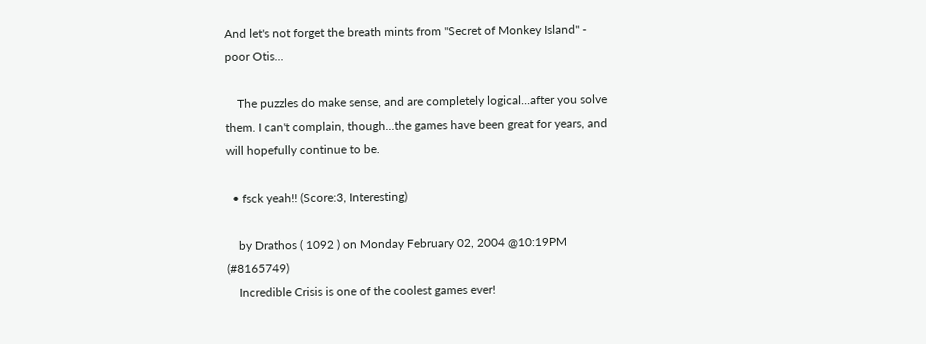And let's not forget the breath mints from "Secret of Monkey Island" - poor Otis...

    The puzzles do make sense, and are completely logical...after you solve them. I can't complain, though...the games have been great for years, and will hopefully continue to be.

  • fsck yeah!! (Score:3, Interesting)

    by Drathos ( 1092 ) on Monday February 02, 2004 @10:19PM (#8165749)
    Incredible Crisis is one of the coolest games ever!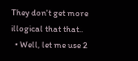They don't get more illogical that that..
  • Well, let me use 2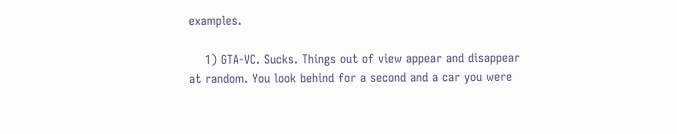examples.

    1) GTA-VC. Sucks. Things out of view appear and disappear at random. You look behind for a second and a car you were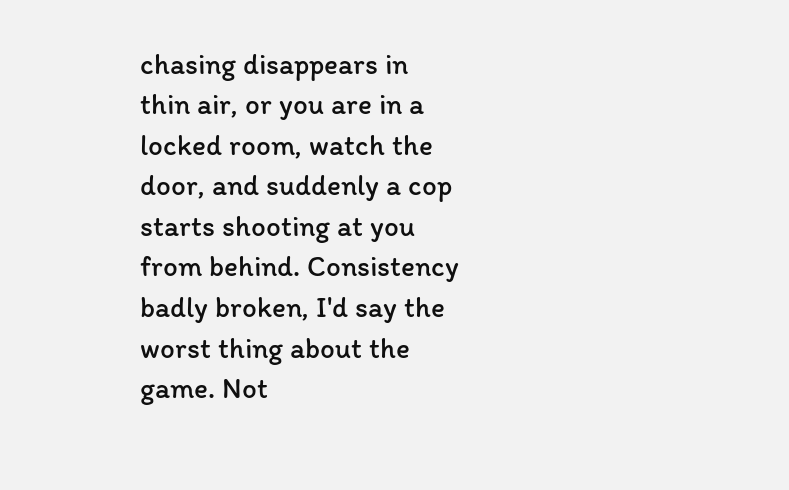chasing disappears in thin air, or you are in a locked room, watch the door, and suddenly a cop starts shooting at you from behind. Consistency badly broken, I'd say the worst thing about the game. Not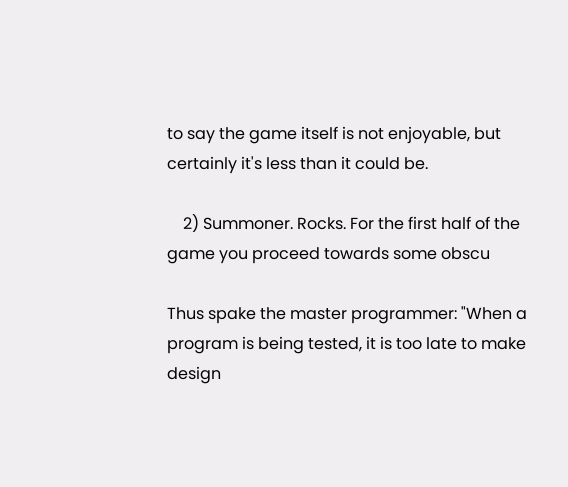to say the game itself is not enjoyable, but certainly it's less than it could be.

    2) Summoner. Rocks. For the first half of the game you proceed towards some obscu

Thus spake the master programmer: "When a program is being tested, it is too late to make design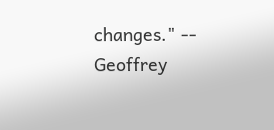changes." -- Geoffrey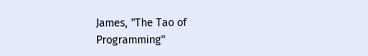James, "The Tao of Programming"